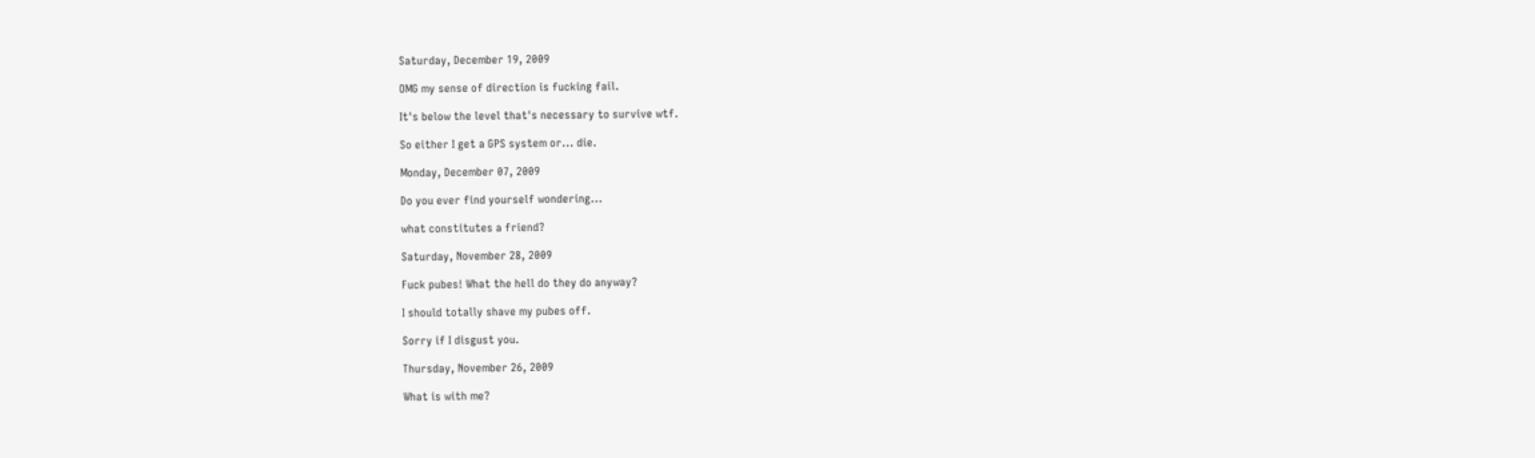Saturday, December 19, 2009

OMG my sense of direction is fucking fail.

It's below the level that's necessary to survive wtf.

So either I get a GPS system or... die.

Monday, December 07, 2009

Do you ever find yourself wondering...

what constitutes a friend?

Saturday, November 28, 2009

Fuck pubes! What the hell do they do anyway?

I should totally shave my pubes off.

Sorry if I disgust you.

Thursday, November 26, 2009

What is with me?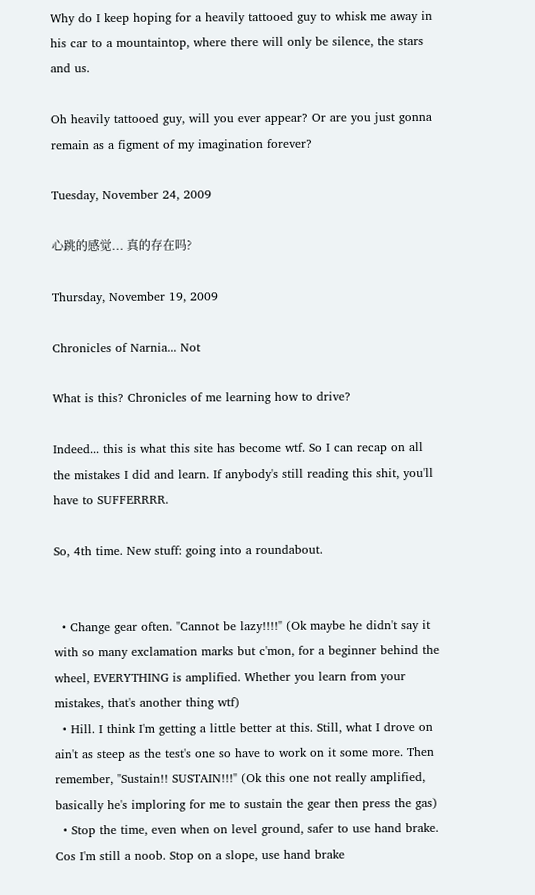Why do I keep hoping for a heavily tattooed guy to whisk me away in his car to a mountaintop, where there will only be silence, the stars and us.

Oh heavily tattooed guy, will you ever appear? Or are you just gonna remain as a figment of my imagination forever?

Tuesday, November 24, 2009

心跳的感觉... 真的存在吗?

Thursday, November 19, 2009

Chronicles of Narnia... Not

What is this? Chronicles of me learning how to drive?

Indeed... this is what this site has become wtf. So I can recap on all the mistakes I did and learn. If anybody's still reading this shit, you'll have to SUFFERRRR.

So, 4th time. New stuff: going into a roundabout.


  • Change gear often. "Cannot be lazy!!!!" (Ok maybe he didn't say it with so many exclamation marks but c'mon, for a beginner behind the wheel, EVERYTHING is amplified. Whether you learn from your mistakes, that's another thing wtf)
  • Hill. I think I'm getting a little better at this. Still, what I drove on ain't as steep as the test's one so have to work on it some more. Then remember, "Sustain!! SUSTAIN!!!" (Ok this one not really amplified, basically he's imploring for me to sustain the gear then press the gas)
  • Stop the time, even when on level ground, safer to use hand brake. Cos I'm still a noob. Stop on a slope, use hand brake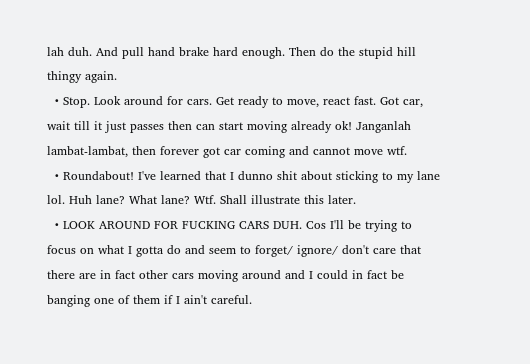lah duh. And pull hand brake hard enough. Then do the stupid hill thingy again.
  • Stop. Look around for cars. Get ready to move, react fast. Got car, wait till it just passes then can start moving already ok! Janganlah lambat-lambat, then forever got car coming and cannot move wtf.
  • Roundabout! I've learned that I dunno shit about sticking to my lane lol. Huh lane? What lane? Wtf. Shall illustrate this later.
  • LOOK AROUND FOR FUCKING CARS DUH. Cos I'll be trying to focus on what I gotta do and seem to forget/ ignore/ don't care that there are in fact other cars moving around and I could in fact be banging one of them if I ain't careful.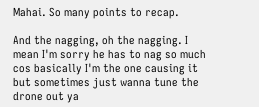Mahai. So many points to recap.

And the nagging, oh the nagging. I mean I'm sorry he has to nag so much cos basically I'm the one causing it but sometimes just wanna tune the drone out ya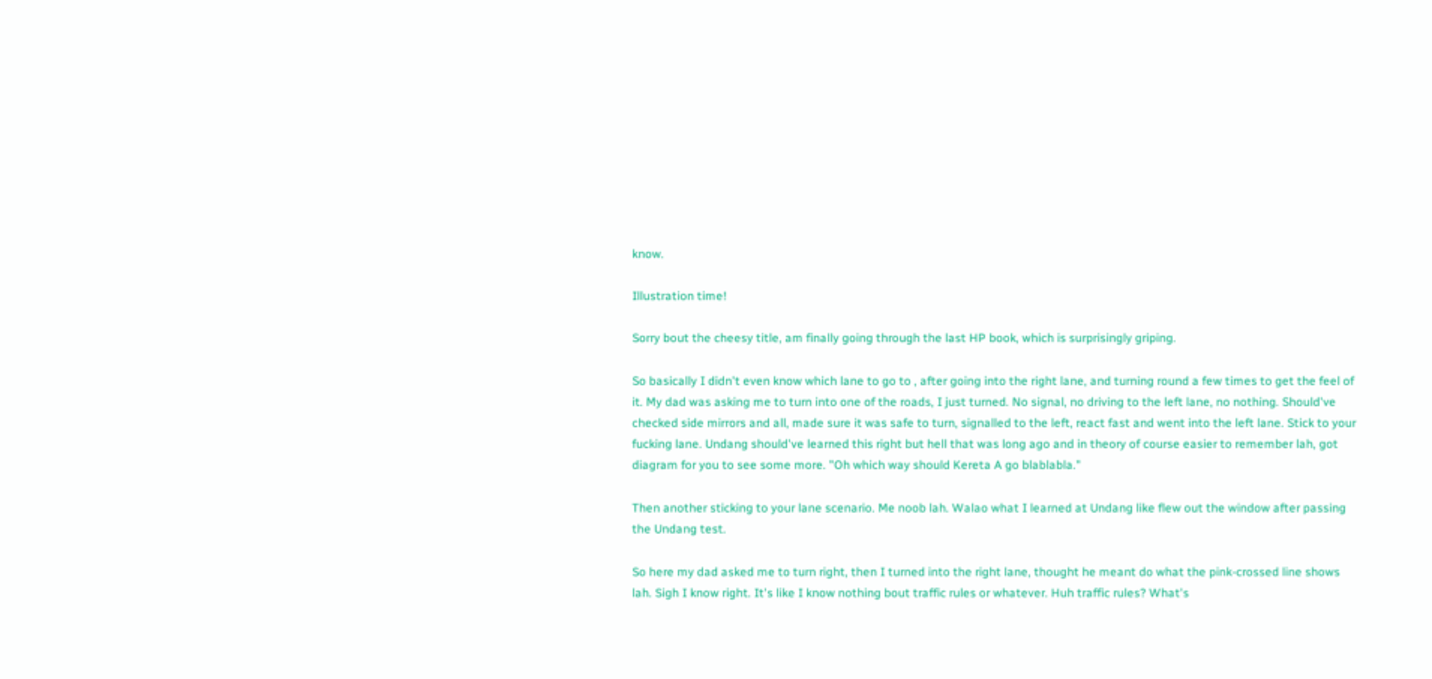know.

Illustration time!

Sorry bout the cheesy title, am finally going through the last HP book, which is surprisingly griping.

So basically I didn't even know which lane to go to , after going into the right lane, and turning round a few times to get the feel of it. My dad was asking me to turn into one of the roads, I just turned. No signal, no driving to the left lane, no nothing. Should've checked side mirrors and all, made sure it was safe to turn, signalled to the left, react fast and went into the left lane. Stick to your fucking lane. Undang should've learned this right but hell that was long ago and in theory of course easier to remember lah, got diagram for you to see some more. "Oh which way should Kereta A go blablabla."

Then another sticking to your lane scenario. Me noob lah. Walao what I learned at Undang like flew out the window after passing the Undang test.

So here my dad asked me to turn right, then I turned into the right lane, thought he meant do what the pink-crossed line shows lah. Sigh I know right. It's like I know nothing bout traffic rules or whatever. Huh traffic rules? What's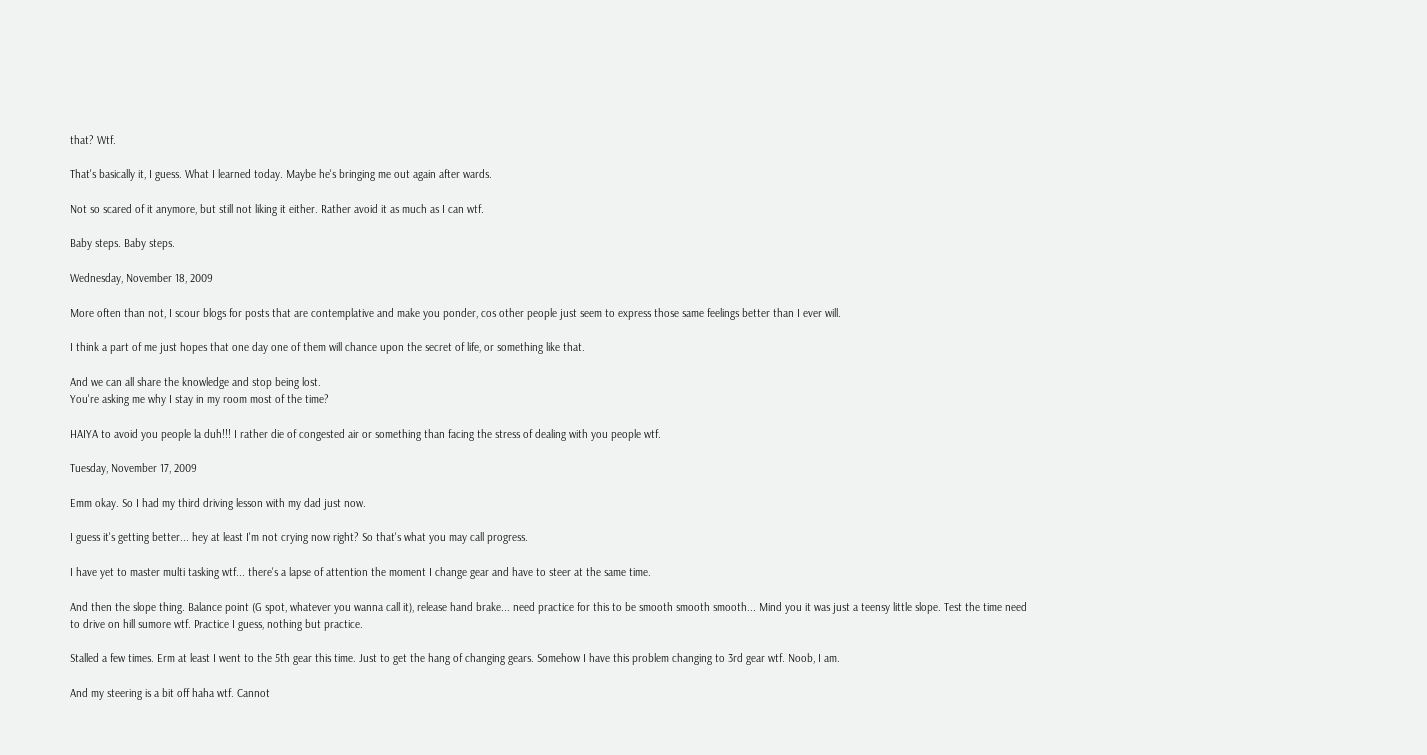that? Wtf.

That's basically it, I guess. What I learned today. Maybe he's bringing me out again after wards.

Not so scared of it anymore, but still not liking it either. Rather avoid it as much as I can wtf.

Baby steps. Baby steps.

Wednesday, November 18, 2009

More often than not, I scour blogs for posts that are contemplative and make you ponder, cos other people just seem to express those same feelings better than I ever will.

I think a part of me just hopes that one day one of them will chance upon the secret of life, or something like that.

And we can all share the knowledge and stop being lost.
You're asking me why I stay in my room most of the time?

HAIYA to avoid you people la duh!!! I rather die of congested air or something than facing the stress of dealing with you people wtf.

Tuesday, November 17, 2009

Emm okay. So I had my third driving lesson with my dad just now.

I guess it's getting better... hey at least I'm not crying now right? So that's what you may call progress.

I have yet to master multi tasking wtf... there's a lapse of attention the moment I change gear and have to steer at the same time.

And then the slope thing. Balance point (G spot, whatever you wanna call it), release hand brake... need practice for this to be smooth smooth smooth... Mind you it was just a teensy little slope. Test the time need to drive on hill sumore wtf. Practice I guess, nothing but practice.

Stalled a few times. Erm at least I went to the 5th gear this time. Just to get the hang of changing gears. Somehow I have this problem changing to 3rd gear wtf. Noob, I am.

And my steering is a bit off haha wtf. Cannot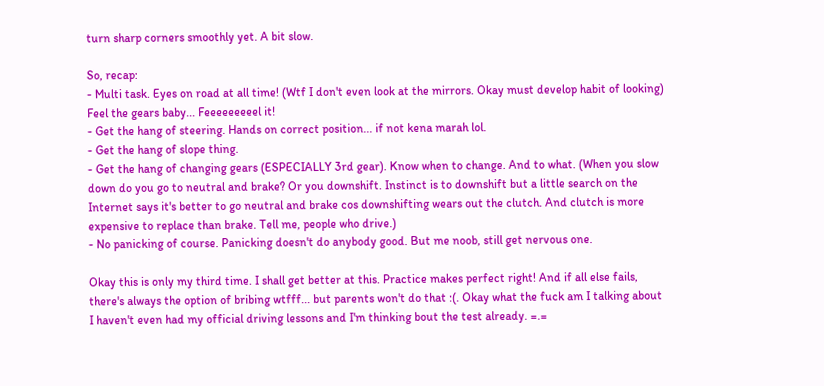turn sharp corners smoothly yet. A bit slow.

So, recap:
- Multi task. Eyes on road at all time! (Wtf I don't even look at the mirrors. Okay must develop habit of looking) Feel the gears baby... Feeeeeeeeel it!
- Get the hang of steering. Hands on correct position... if not kena marah lol.
- Get the hang of slope thing.
- Get the hang of changing gears (ESPECIALLY 3rd gear). Know when to change. And to what. (When you slow down do you go to neutral and brake? Or you downshift. Instinct is to downshift but a little search on the Internet says it's better to go neutral and brake cos downshifting wears out the clutch. And clutch is more expensive to replace than brake. Tell me, people who drive.)
- No panicking of course. Panicking doesn't do anybody good. But me noob, still get nervous one.

Okay this is only my third time. I shall get better at this. Practice makes perfect right! And if all else fails, there's always the option of bribing wtfff... but parents won't do that :(. Okay what the fuck am I talking about I haven't even had my official driving lessons and I'm thinking bout the test already. =.=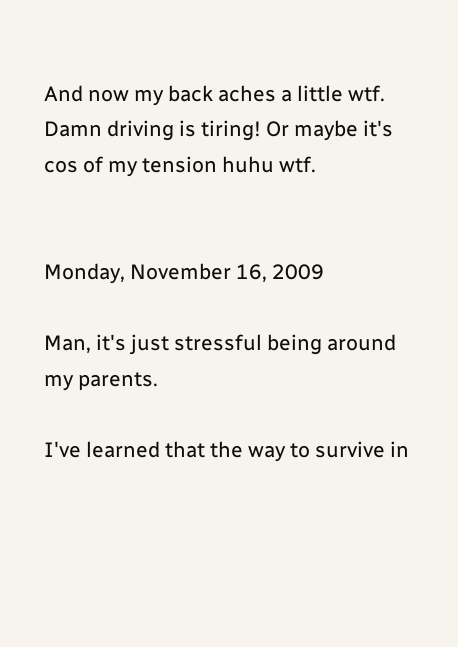And now my back aches a little wtf. Damn driving is tiring! Or maybe it's cos of my tension huhu wtf.


Monday, November 16, 2009

Man, it's just stressful being around my parents.

I've learned that the way to survive in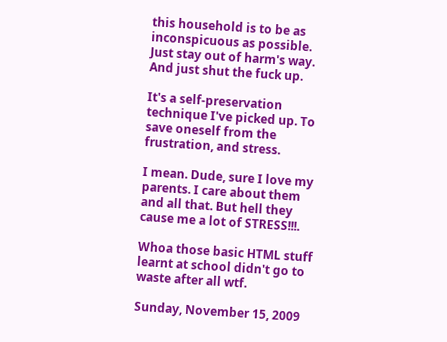this household is to be as inconspicuous as possible. Just stay out of harm's way. And just shut the fuck up.

It's a self-preservation technique I've picked up. To save oneself from the frustration, and stress.

I mean. Dude, sure I love my parents. I care about them and all that. But hell they cause me a lot of STRESS!!!.

Whoa those basic HTML stuff learnt at school didn't go to waste after all wtf.

Sunday, November 15, 2009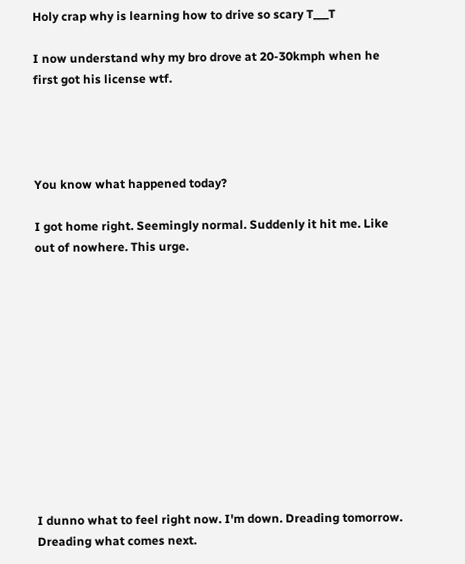Holy crap why is learning how to drive so scary T___T

I now understand why my bro drove at 20-30kmph when he first got his license wtf.




You know what happened today?

I got home right. Seemingly normal. Suddenly it hit me. Like out of nowhere. This urge.












I dunno what to feel right now. I'm down. Dreading tomorrow. Dreading what comes next.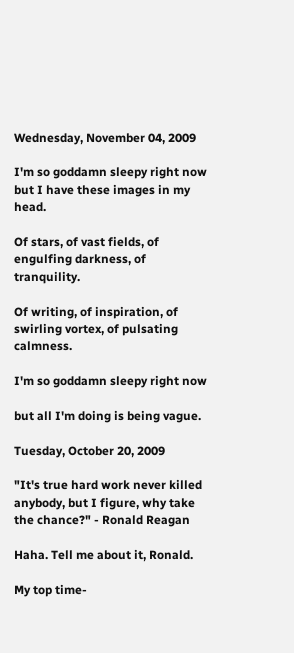Wednesday, November 04, 2009

I'm so goddamn sleepy right now but I have these images in my head.

Of stars, of vast fields, of engulfing darkness, of tranquility.

Of writing, of inspiration, of swirling vortex, of pulsating calmness.

I'm so goddamn sleepy right now

but all I'm doing is being vague.

Tuesday, October 20, 2009

"It's true hard work never killed anybody, but I figure, why take the chance?" - Ronald Reagan

Haha. Tell me about it, Ronald.

My top time-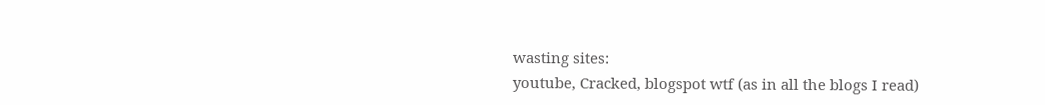wasting sites:
youtube, Cracked, blogspot wtf (as in all the blogs I read)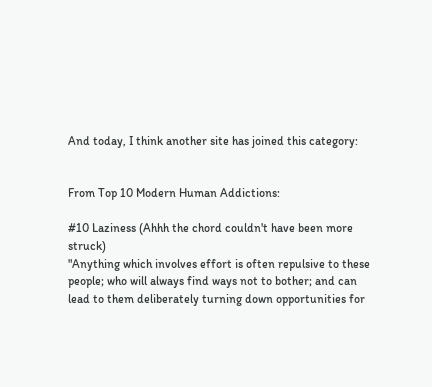And today, I think another site has joined this category:


From Top 10 Modern Human Addictions:

#10 Laziness (Ahhh the chord couldn't have been more struck)
"Anything which involves effort is often repulsive to these people; who will always find ways not to bother; and can lead to them deliberately turning down opportunities for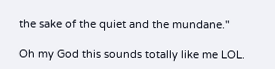the sake of the quiet and the mundane."

Oh my God this sounds totally like me LOL.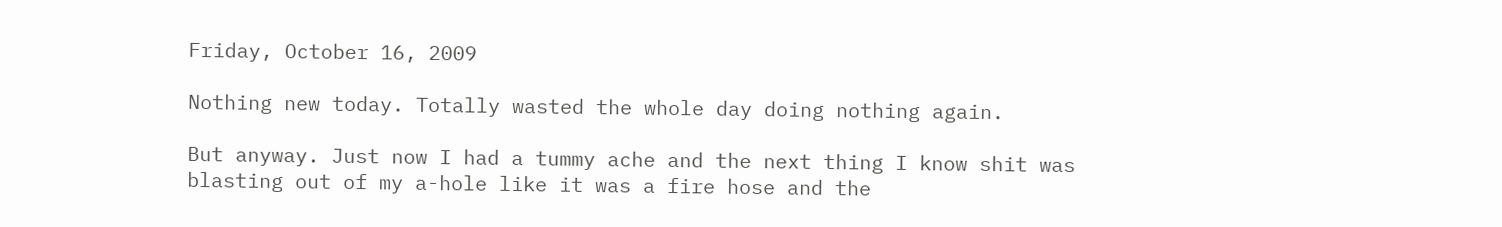Friday, October 16, 2009

Nothing new today. Totally wasted the whole day doing nothing again.

But anyway. Just now I had a tummy ache and the next thing I know shit was blasting out of my a-hole like it was a fire hose and the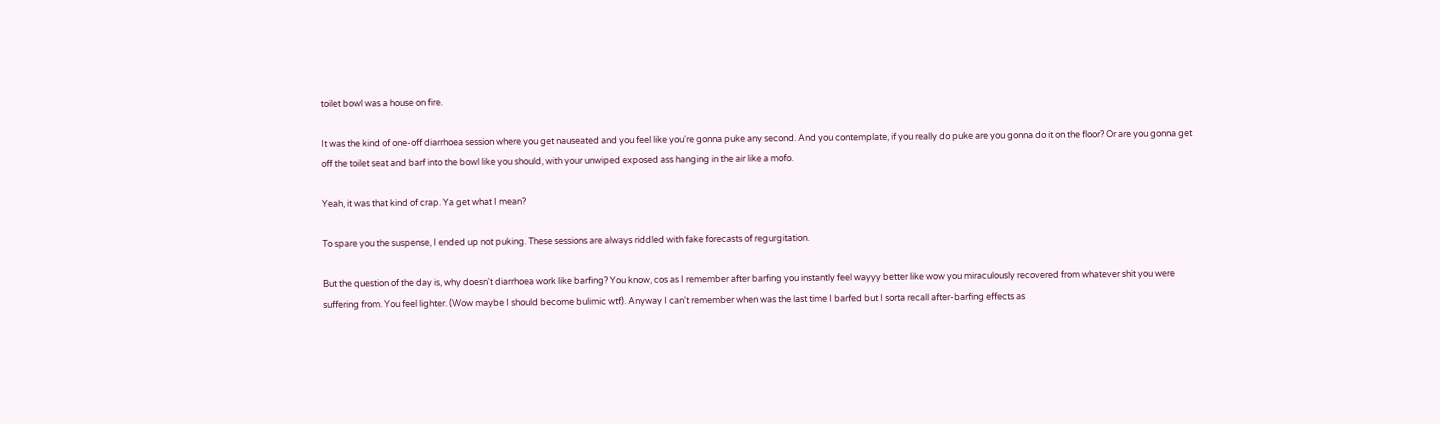toilet bowl was a house on fire.

It was the kind of one-off diarrhoea session where you get nauseated and you feel like you're gonna puke any second. And you contemplate, if you really do puke are you gonna do it on the floor? Or are you gonna get off the toilet seat and barf into the bowl like you should, with your unwiped exposed ass hanging in the air like a mofo.

Yeah, it was that kind of crap. Ya get what I mean?

To spare you the suspense, I ended up not puking. These sessions are always riddled with fake forecasts of regurgitation.

But the question of the day is, why doesn't diarrhoea work like barfing? You know, cos as I remember after barfing you instantly feel wayyy better like wow you miraculously recovered from whatever shit you were suffering from. You feel lighter. (Wow maybe I should become bulimic wtf). Anyway I can't remember when was the last time I barfed but I sorta recall after-barfing effects as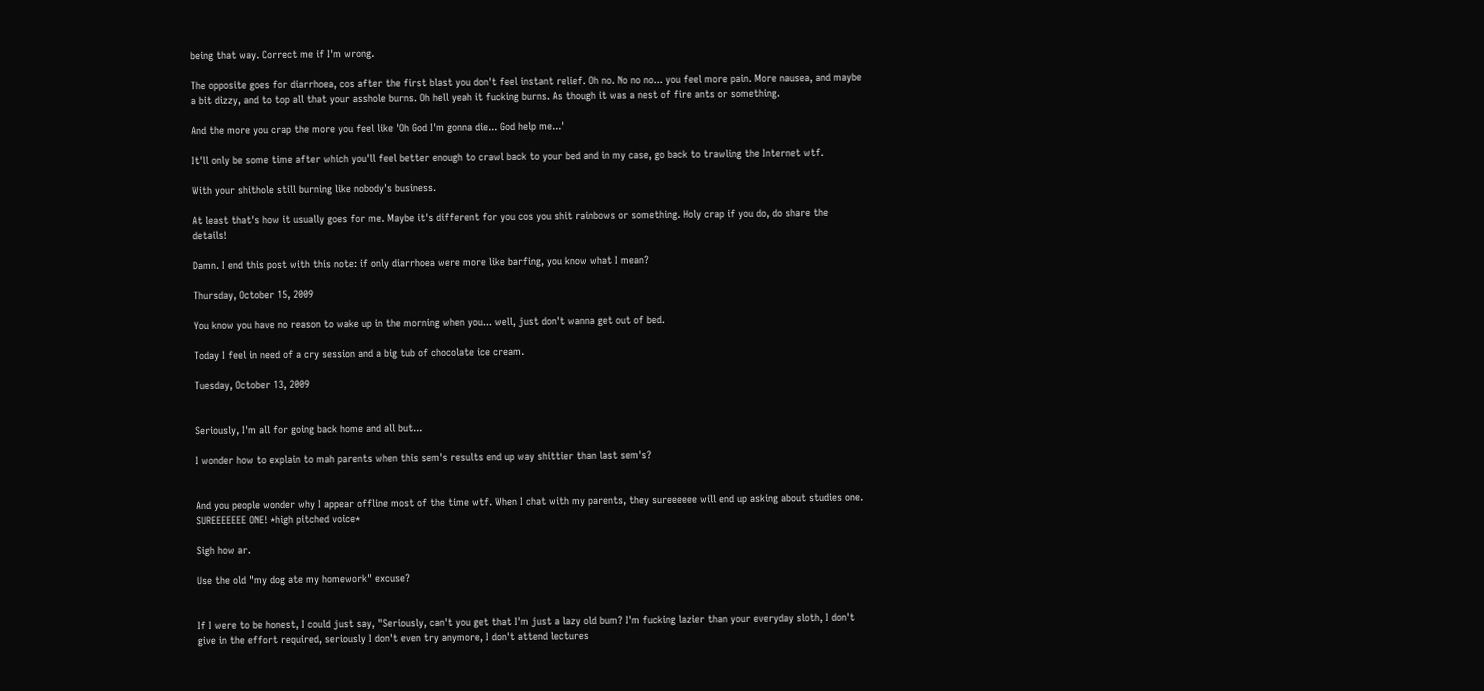being that way. Correct me if I'm wrong.

The opposite goes for diarrhoea, cos after the first blast you don't feel instant relief. Oh no. No no no... you feel more pain. More nausea, and maybe a bit dizzy, and to top all that your asshole burns. Oh hell yeah it fucking burns. As though it was a nest of fire ants or something.

And the more you crap the more you feel like 'Oh God I'm gonna die... God help me...'

It'll only be some time after which you'll feel better enough to crawl back to your bed and in my case, go back to trawling the Internet wtf.

With your shithole still burning like nobody's business.

At least that's how it usually goes for me. Maybe it's different for you cos you shit rainbows or something. Holy crap if you do, do share the details!

Damn. I end this post with this note: if only diarrhoea were more like barfing, you know what I mean?

Thursday, October 15, 2009

You know you have no reason to wake up in the morning when you... well, just don't wanna get out of bed.

Today I feel in need of a cry session and a big tub of chocolate ice cream.

Tuesday, October 13, 2009


Seriously, I'm all for going back home and all but...

I wonder how to explain to mah parents when this sem's results end up way shittier than last sem's?


And you people wonder why I appear offline most of the time wtf. When I chat with my parents, they sureeeeee will end up asking about studies one. SUREEEEEEE ONE! *high pitched voice*

Sigh how ar.

Use the old "my dog ate my homework" excuse?


If I were to be honest, I could just say, "Seriously, can't you get that I'm just a lazy old bum? I'm fucking lazier than your everyday sloth, I don't give in the effort required, seriously I don't even try anymore, I don't attend lectures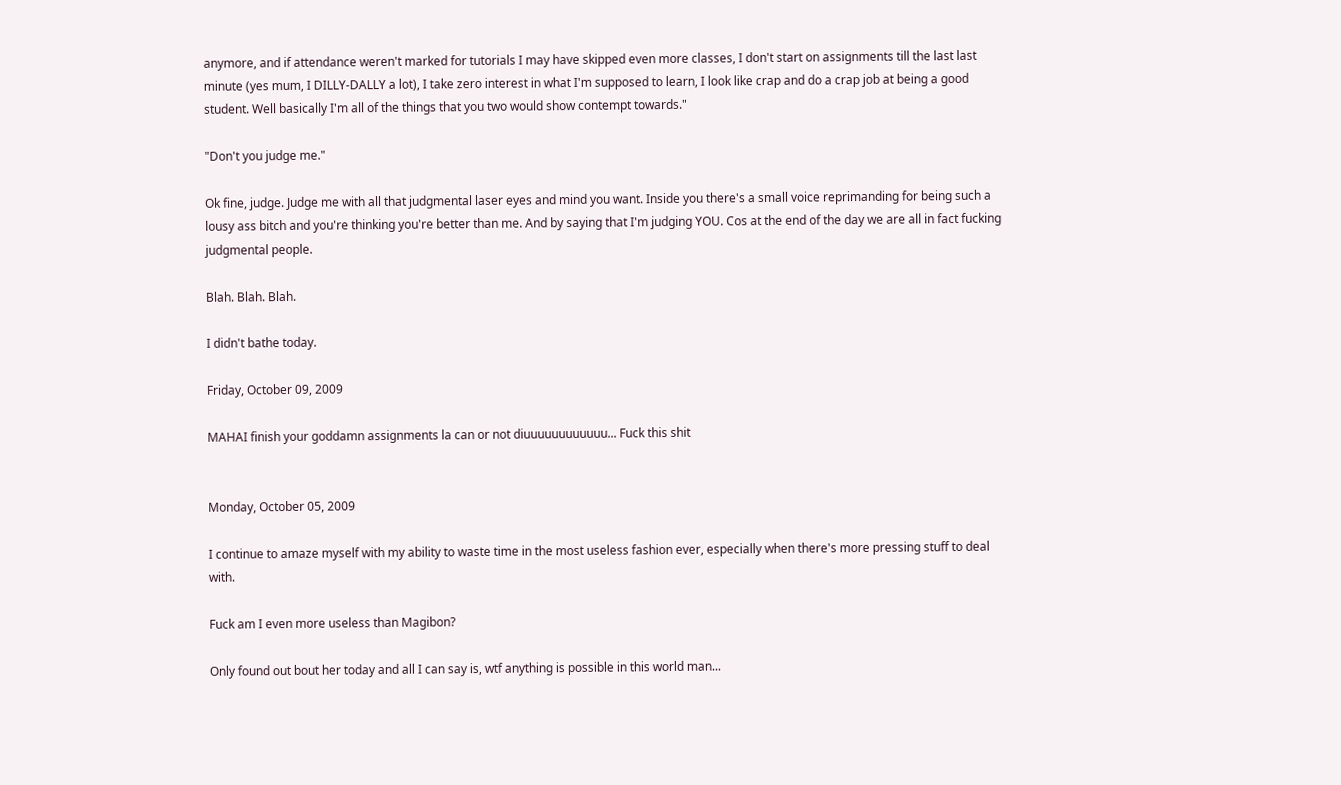anymore, and if attendance weren't marked for tutorials I may have skipped even more classes, I don't start on assignments till the last last minute (yes mum, I DILLY-DALLY a lot), I take zero interest in what I'm supposed to learn, I look like crap and do a crap job at being a good student. Well basically I'm all of the things that you two would show contempt towards."

"Don't you judge me."

Ok fine, judge. Judge me with all that judgmental laser eyes and mind you want. Inside you there's a small voice reprimanding for being such a lousy ass bitch and you're thinking you're better than me. And by saying that I'm judging YOU. Cos at the end of the day we are all in fact fucking judgmental people.

Blah. Blah. Blah.

I didn't bathe today.

Friday, October 09, 2009

MAHAI finish your goddamn assignments la can or not diuuuuuuuuuuuu... Fuck this shit


Monday, October 05, 2009

I continue to amaze myself with my ability to waste time in the most useless fashion ever, especially when there's more pressing stuff to deal with.

Fuck am I even more useless than Magibon?

Only found out bout her today and all I can say is, wtf anything is possible in this world man...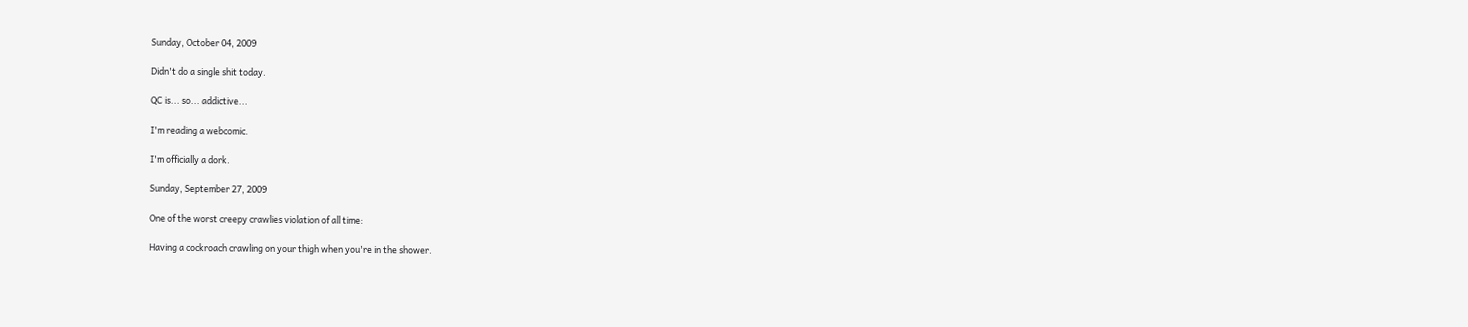Sunday, October 04, 2009

Didn't do a single shit today.

QC is... so... addictive...

I'm reading a webcomic.

I'm officially a dork.

Sunday, September 27, 2009

One of the worst creepy crawlies violation of all time:

Having a cockroach crawling on your thigh when you're in the shower.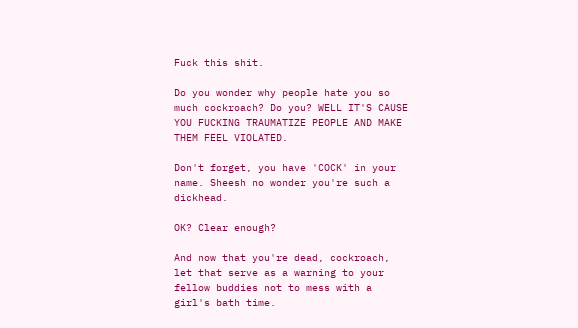Fuck this shit.

Do you wonder why people hate you so much cockroach? Do you? WELL IT'S CAUSE YOU FUCKING TRAUMATIZE PEOPLE AND MAKE THEM FEEL VIOLATED.

Don't forget, you have 'COCK' in your name. Sheesh no wonder you're such a dickhead.

OK? Clear enough?

And now that you're dead, cockroach, let that serve as a warning to your fellow buddies not to mess with a girl's bath time.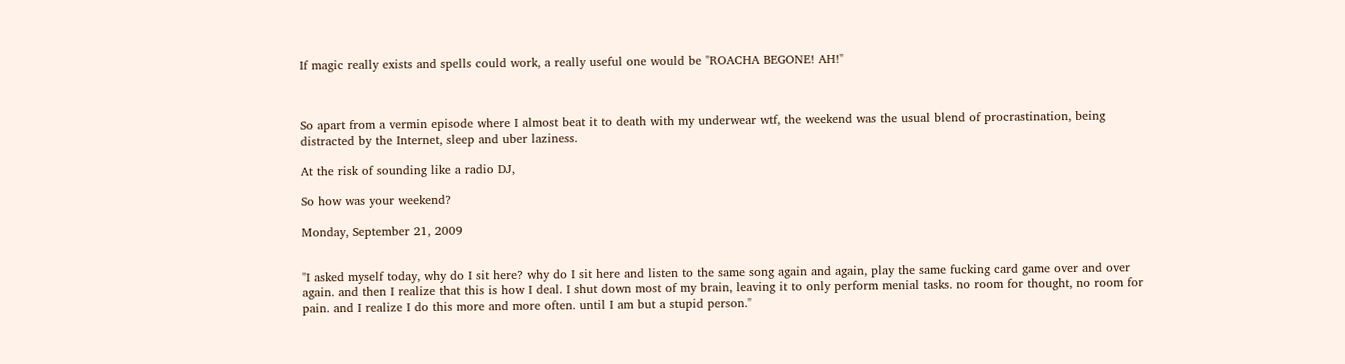If magic really exists and spells could work, a really useful one would be "ROACHA BEGONE! AH!"



So apart from a vermin episode where I almost beat it to death with my underwear wtf, the weekend was the usual blend of procrastination, being distracted by the Internet, sleep and uber laziness.

At the risk of sounding like a radio DJ,

So how was your weekend?

Monday, September 21, 2009


"I asked myself today, why do I sit here? why do I sit here and listen to the same song again and again, play the same fucking card game over and over again. and then I realize that this is how I deal. I shut down most of my brain, leaving it to only perform menial tasks. no room for thought, no room for pain. and I realize I do this more and more often. until I am but a stupid person."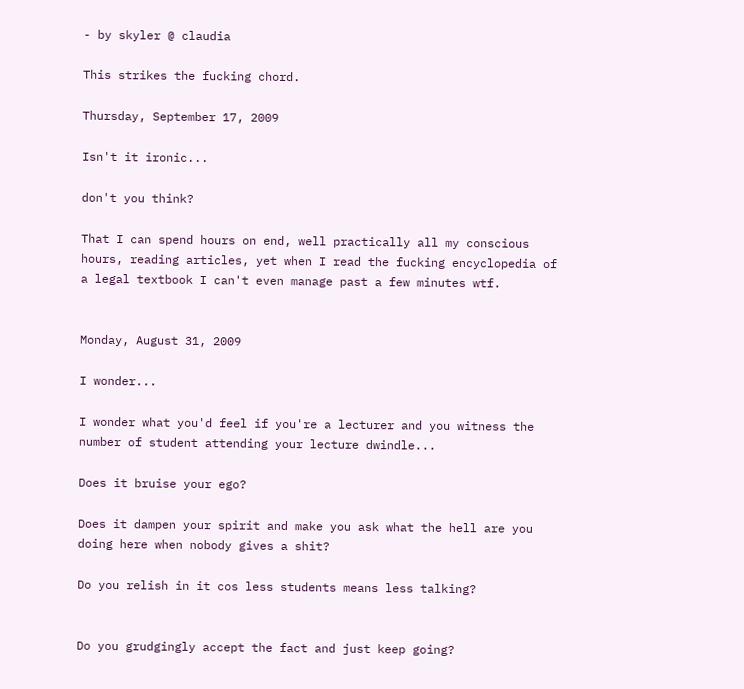- by skyler @ claudia

This strikes the fucking chord.

Thursday, September 17, 2009

Isn't it ironic...

don't you think?

That I can spend hours on end, well practically all my conscious hours, reading articles, yet when I read the fucking encyclopedia of a legal textbook I can't even manage past a few minutes wtf.


Monday, August 31, 2009

I wonder...

I wonder what you'd feel if you're a lecturer and you witness the number of student attending your lecture dwindle...

Does it bruise your ego?

Does it dampen your spirit and make you ask what the hell are you doing here when nobody gives a shit?

Do you relish in it cos less students means less talking?


Do you grudgingly accept the fact and just keep going?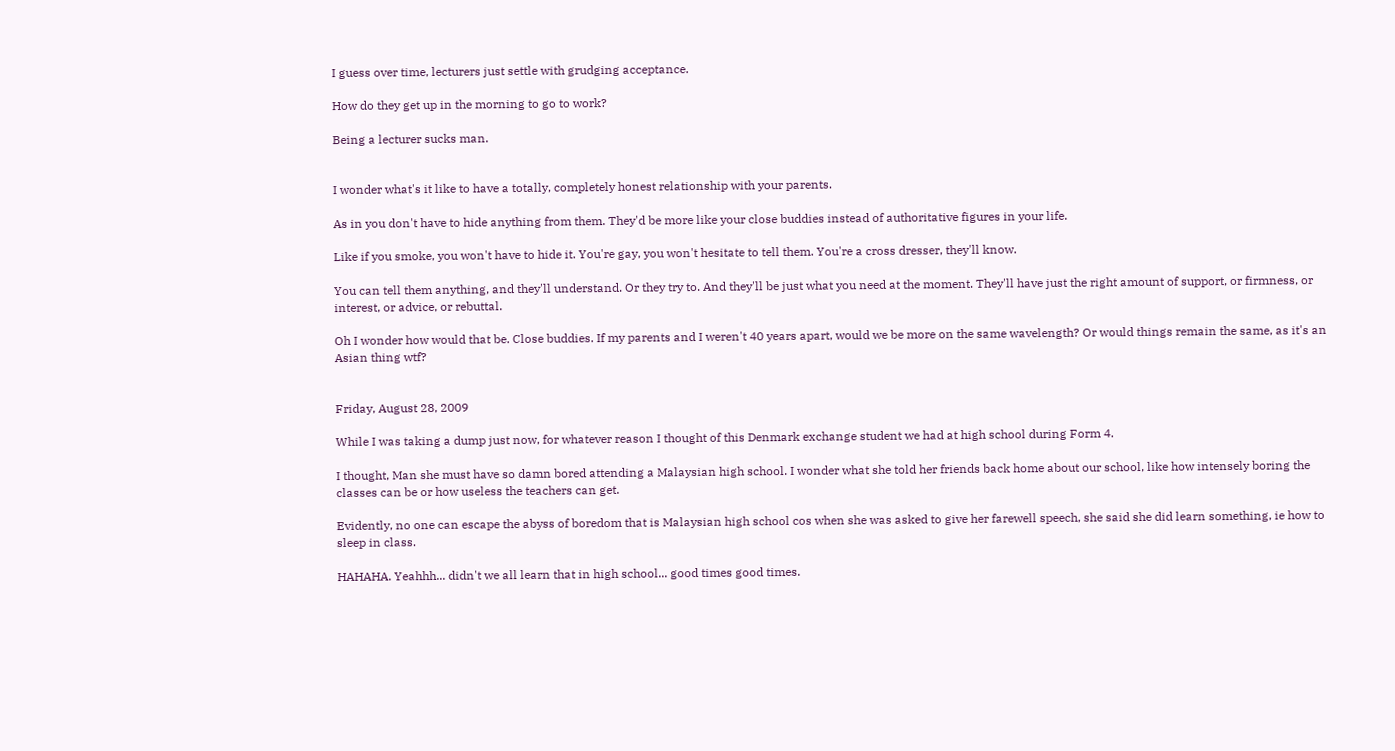I guess over time, lecturers just settle with grudging acceptance.

How do they get up in the morning to go to work?

Being a lecturer sucks man.


I wonder what's it like to have a totally, completely honest relationship with your parents.

As in you don't have to hide anything from them. They'd be more like your close buddies instead of authoritative figures in your life.

Like if you smoke, you won't have to hide it. You're gay, you won't hesitate to tell them. You're a cross dresser, they'll know.

You can tell them anything, and they'll understand. Or they try to. And they'll be just what you need at the moment. They'll have just the right amount of support, or firmness, or interest, or advice, or rebuttal.

Oh I wonder how would that be. Close buddies. If my parents and I weren't 40 years apart, would we be more on the same wavelength? Or would things remain the same, as it's an Asian thing wtf?


Friday, August 28, 2009

While I was taking a dump just now, for whatever reason I thought of this Denmark exchange student we had at high school during Form 4.

I thought, Man she must have so damn bored attending a Malaysian high school. I wonder what she told her friends back home about our school, like how intensely boring the classes can be or how useless the teachers can get.

Evidently, no one can escape the abyss of boredom that is Malaysian high school cos when she was asked to give her farewell speech, she said she did learn something, ie how to sleep in class.

HAHAHA. Yeahhh... didn't we all learn that in high school... good times good times.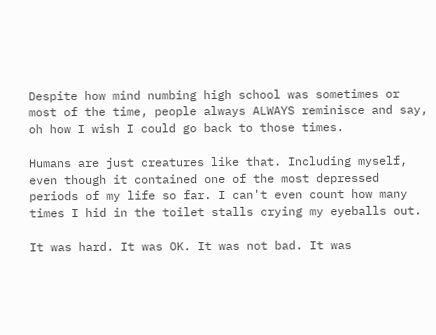Despite how mind numbing high school was sometimes or most of the time, people always ALWAYS reminisce and say, oh how I wish I could go back to those times.

Humans are just creatures like that. Including myself, even though it contained one of the most depressed periods of my life so far. I can't even count how many times I hid in the toilet stalls crying my eyeballs out.

It was hard. It was OK. It was not bad. It was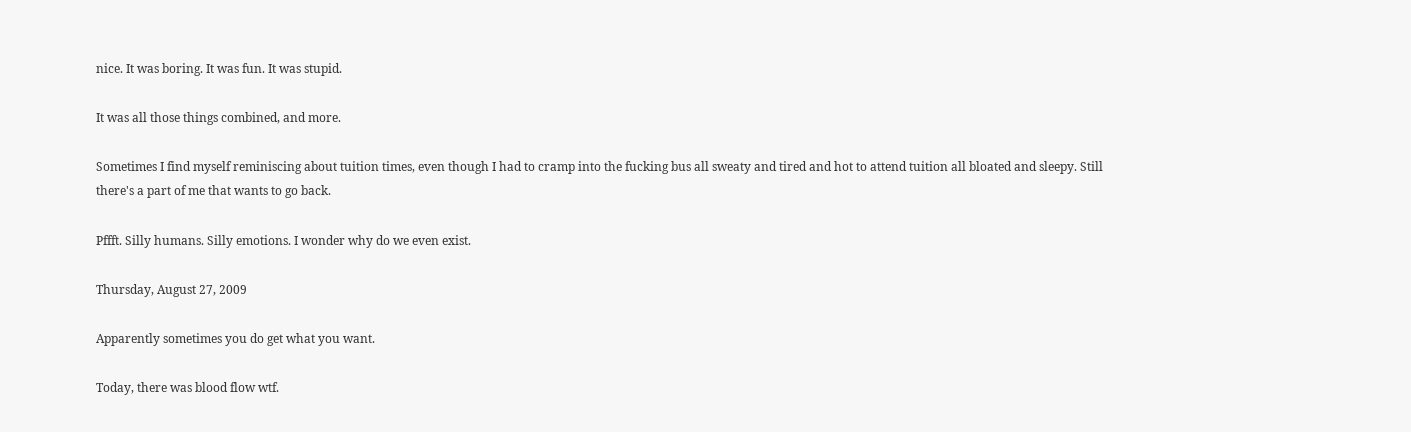nice. It was boring. It was fun. It was stupid.

It was all those things combined, and more.

Sometimes I find myself reminiscing about tuition times, even though I had to cramp into the fucking bus all sweaty and tired and hot to attend tuition all bloated and sleepy. Still there's a part of me that wants to go back.

Pffft. Silly humans. Silly emotions. I wonder why do we even exist.

Thursday, August 27, 2009

Apparently sometimes you do get what you want.

Today, there was blood flow wtf.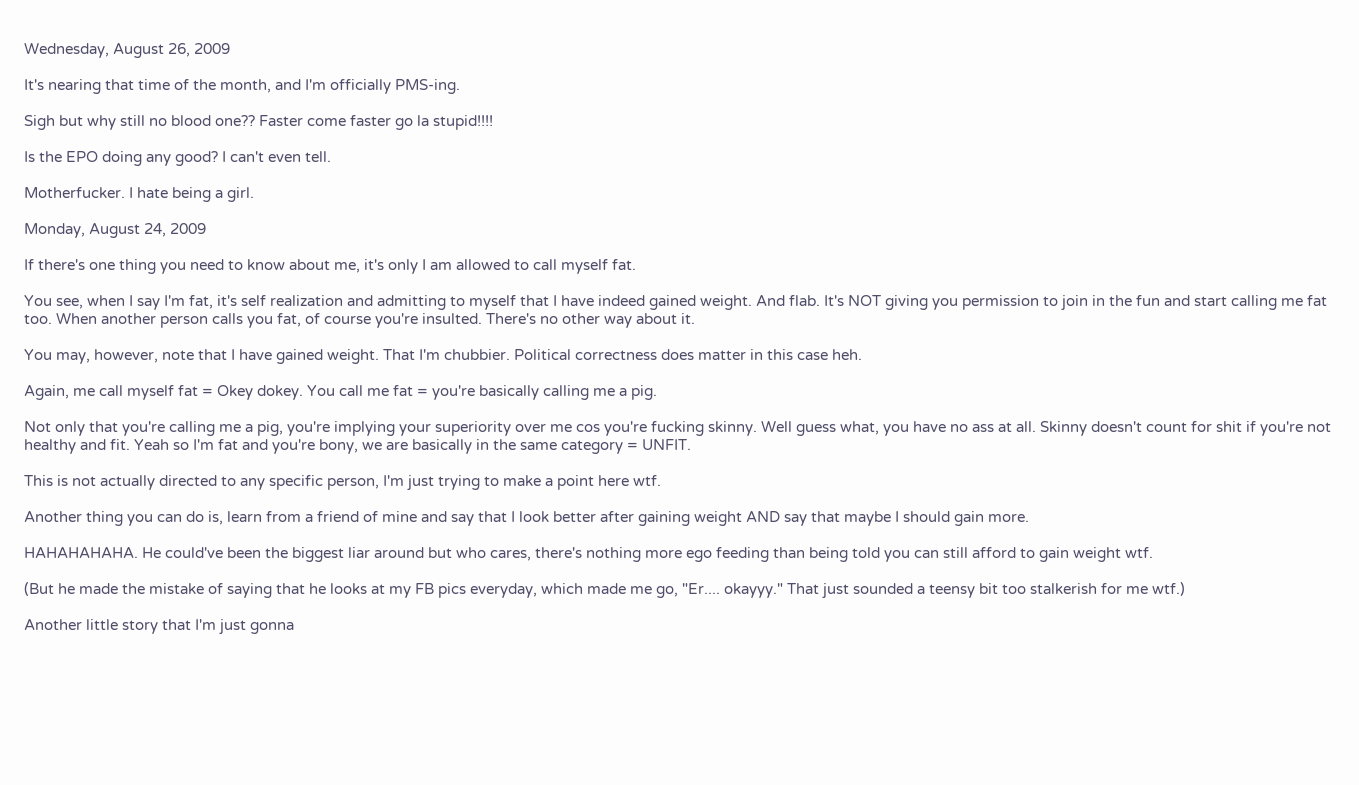Wednesday, August 26, 2009

It's nearing that time of the month, and I'm officially PMS-ing.

Sigh but why still no blood one?? Faster come faster go la stupid!!!!

Is the EPO doing any good? I can't even tell.

Motherfucker. I hate being a girl.

Monday, August 24, 2009

If there's one thing you need to know about me, it's only I am allowed to call myself fat.

You see, when I say I'm fat, it's self realization and admitting to myself that I have indeed gained weight. And flab. It's NOT giving you permission to join in the fun and start calling me fat too. When another person calls you fat, of course you're insulted. There's no other way about it.

You may, however, note that I have gained weight. That I'm chubbier. Political correctness does matter in this case heh.

Again, me call myself fat = Okey dokey. You call me fat = you're basically calling me a pig.

Not only that you're calling me a pig, you're implying your superiority over me cos you're fucking skinny. Well guess what, you have no ass at all. Skinny doesn't count for shit if you're not healthy and fit. Yeah so I'm fat and you're bony, we are basically in the same category = UNFIT.

This is not actually directed to any specific person, I'm just trying to make a point here wtf.

Another thing you can do is, learn from a friend of mine and say that I look better after gaining weight AND say that maybe I should gain more.

HAHAHAHAHA. He could've been the biggest liar around but who cares, there's nothing more ego feeding than being told you can still afford to gain weight wtf.

(But he made the mistake of saying that he looks at my FB pics everyday, which made me go, "Er.... okayyy." That just sounded a teensy bit too stalkerish for me wtf.)

Another little story that I'm just gonna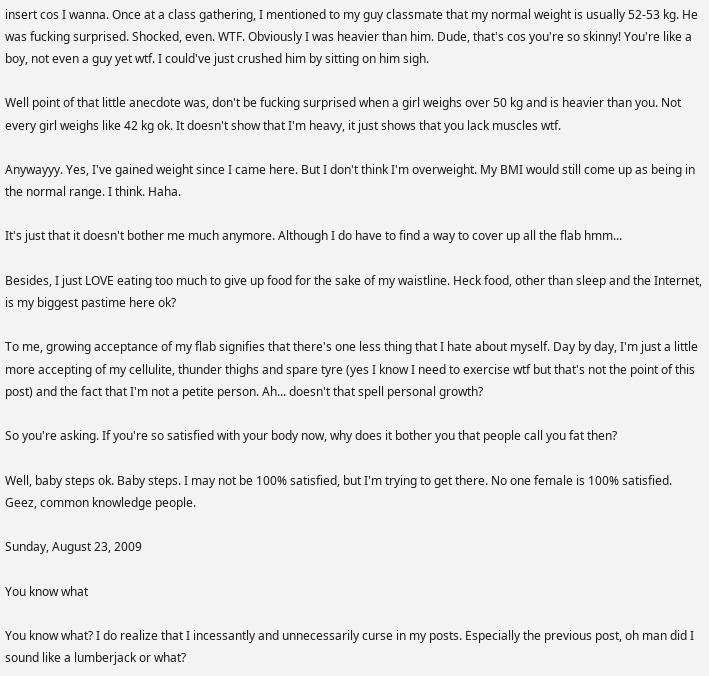insert cos I wanna. Once at a class gathering, I mentioned to my guy classmate that my normal weight is usually 52-53 kg. He was fucking surprised. Shocked, even. WTF. Obviously I was heavier than him. Dude, that's cos you're so skinny! You're like a boy, not even a guy yet wtf. I could've just crushed him by sitting on him sigh.

Well point of that little anecdote was, don't be fucking surprised when a girl weighs over 50 kg and is heavier than you. Not every girl weighs like 42 kg ok. It doesn't show that I'm heavy, it just shows that you lack muscles wtf.

Anywayyy. Yes, I've gained weight since I came here. But I don't think I'm overweight. My BMI would still come up as being in the normal range. I think. Haha.

It's just that it doesn't bother me much anymore. Although I do have to find a way to cover up all the flab hmm...

Besides, I just LOVE eating too much to give up food for the sake of my waistline. Heck food, other than sleep and the Internet, is my biggest pastime here ok?

To me, growing acceptance of my flab signifies that there's one less thing that I hate about myself. Day by day, I'm just a little more accepting of my cellulite, thunder thighs and spare tyre (yes I know I need to exercise wtf but that's not the point of this post) and the fact that I'm not a petite person. Ah... doesn't that spell personal growth?

So you're asking. If you're so satisfied with your body now, why does it bother you that people call you fat then?

Well, baby steps ok. Baby steps. I may not be 100% satisfied, but I'm trying to get there. No one female is 100% satisfied. Geez, common knowledge people.

Sunday, August 23, 2009

You know what

You know what? I do realize that I incessantly and unnecessarily curse in my posts. Especially the previous post, oh man did I sound like a lumberjack or what?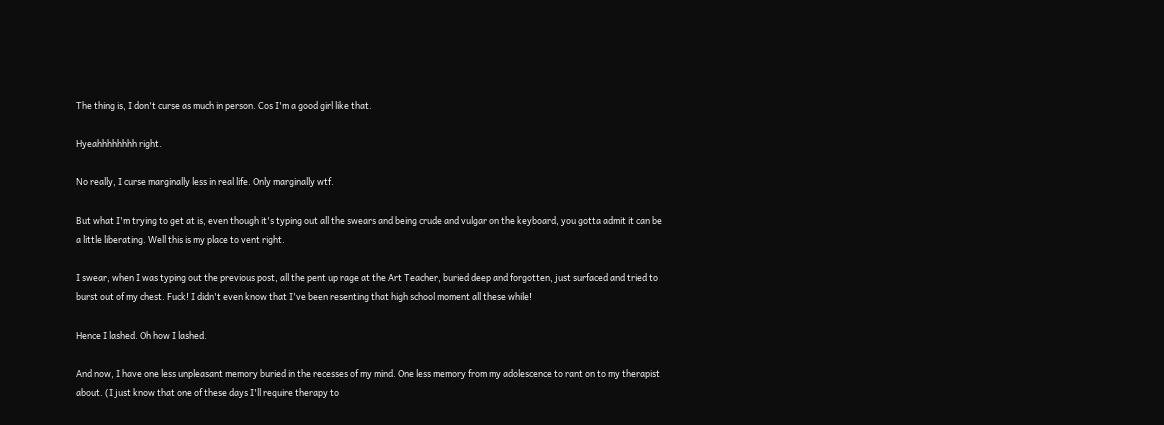The thing is, I don't curse as much in person. Cos I'm a good girl like that.

Hyeahhhhhhhh right.

No really, I curse marginally less in real life. Only marginally wtf.

But what I'm trying to get at is, even though it's typing out all the swears and being crude and vulgar on the keyboard, you gotta admit it can be a little liberating. Well this is my place to vent right.

I swear, when I was typing out the previous post, all the pent up rage at the Art Teacher, buried deep and forgotten, just surfaced and tried to burst out of my chest. Fuck! I didn't even know that I've been resenting that high school moment all these while!

Hence I lashed. Oh how I lashed.

And now, I have one less unpleasant memory buried in the recesses of my mind. One less memory from my adolescence to rant on to my therapist about. (I just know that one of these days I'll require therapy to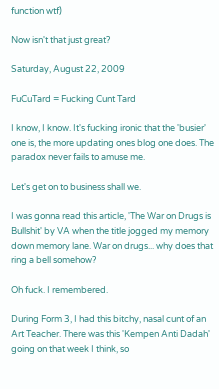function wtf)

Now isn't that just great?

Saturday, August 22, 2009

FuCuTard = Fucking Cunt Tard

I know, I know. It's fucking ironic that the 'busier' one is, the more updating ones blog one does. The paradox never fails to amuse me.

Let's get on to business shall we.

I was gonna read this article, 'The War on Drugs is Bullshit' by VA when the title jogged my memory down memory lane. War on drugs... why does that ring a bell somehow?

Oh fuck. I remembered.

During Form 3, I had this bitchy, nasal cunt of an Art Teacher. There was this 'Kempen Anti Dadah' going on that week I think, so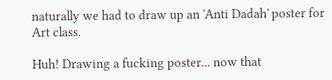naturally we had to draw up an 'Anti Dadah' poster for Art class.

Huh! Drawing a fucking poster... now that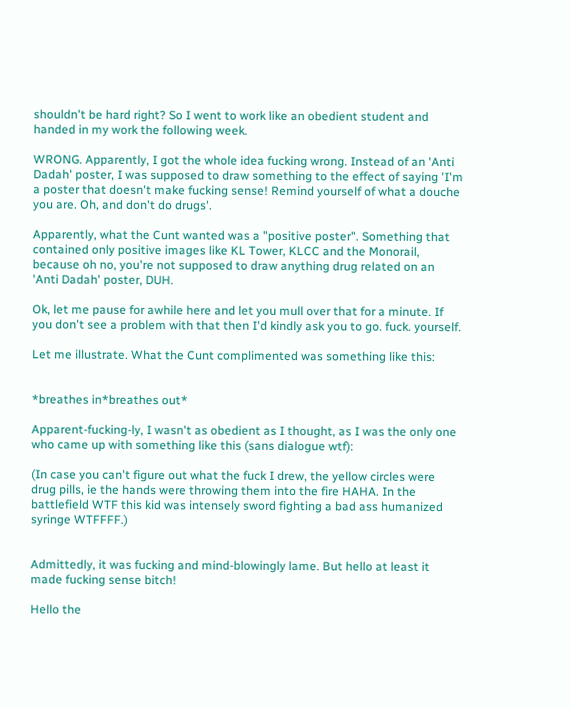shouldn't be hard right? So I went to work like an obedient student and handed in my work the following week.

WRONG. Apparently, I got the whole idea fucking wrong. Instead of an 'Anti Dadah' poster, I was supposed to draw something to the effect of saying 'I'm a poster that doesn't make fucking sense! Remind yourself of what a douche you are. Oh, and don't do drugs'.

Apparently, what the Cunt wanted was a "positive poster". Something that contained only positive images like KL Tower, KLCC and the Monorail, because oh no, you're not supposed to draw anything drug related on an 'Anti Dadah' poster, DUH.

Ok, let me pause for awhile here and let you mull over that for a minute. If you don't see a problem with that then I'd kindly ask you to go. fuck. yourself.

Let me illustrate. What the Cunt complimented was something like this:


*breathes in*breathes out*

Apparent-fucking-ly, I wasn't as obedient as I thought, as I was the only one who came up with something like this (sans dialogue wtf):

(In case you can't figure out what the fuck I drew, the yellow circles were drug pills, ie the hands were throwing them into the fire HAHA. In the battlefield WTF this kid was intensely sword fighting a bad ass humanized syringe WTFFFF.)


Admittedly, it was fucking and mind-blowingly lame. But hello at least it made fucking sense bitch!

Hello the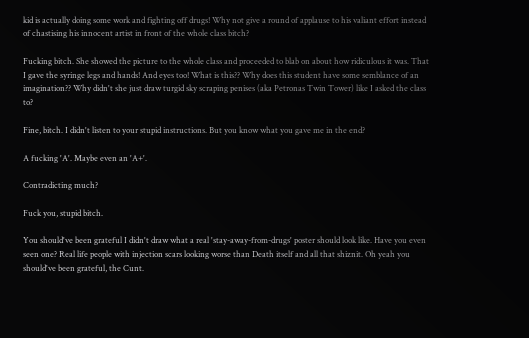kid is actually doing some work and fighting off drugs! Why not give a round of applause to his valiant effort instead of chastising his innocent artist in front of the whole class bitch?

Fucking bitch. She showed the picture to the whole class and proceeded to blab on about how ridiculous it was. That I gave the syringe legs and hands! And eyes too! What is this?? Why does this student have some semblance of an imagination?? Why didn't she just draw turgid sky scraping penises (aka Petronas Twin Tower) like I asked the class to?

Fine, bitch. I didn't listen to your stupid instructions. But you know what you gave me in the end?

A fucking 'A'. Maybe even an 'A+'.

Contradicting much?

Fuck you, stupid bitch.

You should've been grateful I didn't draw what a real 'stay-away-from-drugs' poster should look like. Have you even seen one? Real life people with injection scars looking worse than Death itself and all that shiznit. Oh yeah you should've been grateful, the Cunt.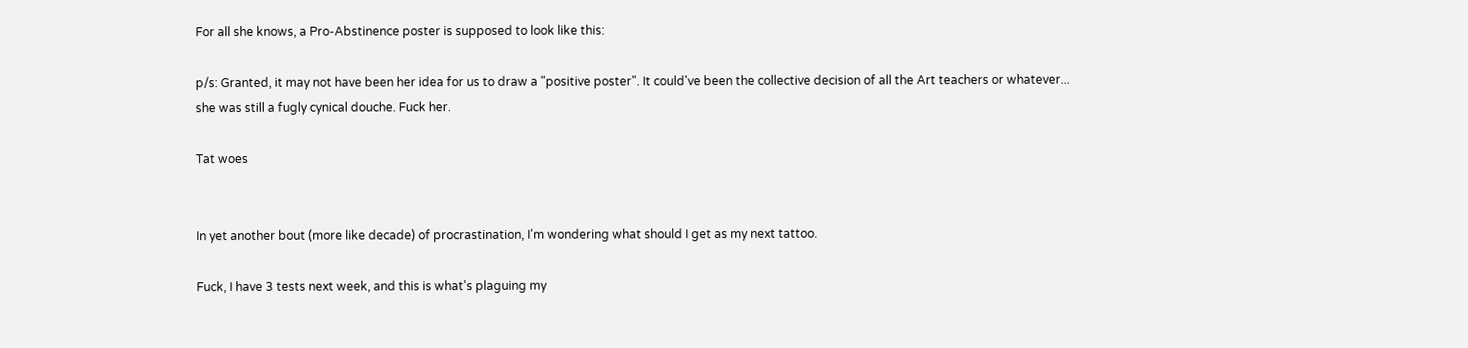For all she knows, a Pro-Abstinence poster is supposed to look like this:

p/s: Granted, it may not have been her idea for us to draw a "positive poster". It could've been the collective decision of all the Art teachers or whatever... she was still a fugly cynical douche. Fuck her.

Tat woes


In yet another bout (more like decade) of procrastination, I'm wondering what should I get as my next tattoo.

Fuck, I have 3 tests next week, and this is what's plaguing my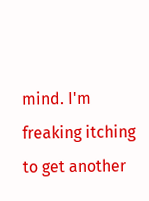mind. I'm freaking itching to get another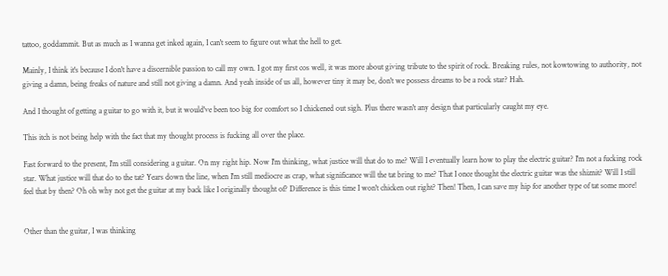tattoo, goddammit. But as much as I wanna get inked again, I can't seem to figure out what the hell to get.

Mainly, I think it's because I don't have a discernible passion to call my own. I got my first cos well, it was more about giving tribute to the spirit of rock. Breaking rules, not kowtowing to authority, not giving a damn, being freaks of nature and still not giving a damn. And yeah inside of us all, however tiny it may be, don't we possess dreams to be a rock star? Hah.

And I thought of getting a guitar to go with it, but it would've been too big for comfort so I chickened out sigh. Plus there wasn't any design that particularly caught my eye.

This itch is not being help with the fact that my thought process is fucking all over the place.

Fast forward to the present, I'm still considering a guitar. On my right hip. Now I'm thinking, what justice will that do to me? Will I eventually learn how to play the electric guitar? I'm not a fucking rock star. What justice will that do to the tat? Years down the line, when I'm still mediocre as crap, what significance will the tat bring to me? That I once thought the electric guitar was the shiznit? Will I still feel that by then? Oh oh why not get the guitar at my back like I originally thought of? Difference is this time I won't chicken out right? Then! Then, I can save my hip for another type of tat some more!


Other than the guitar, I was thinking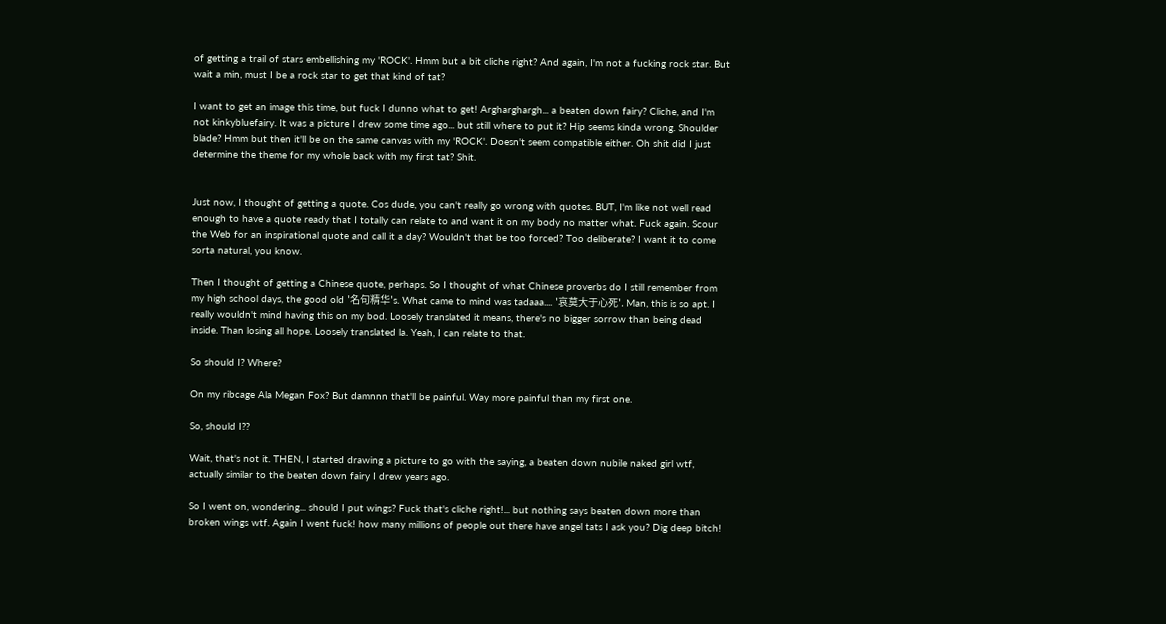of getting a trail of stars embellishing my 'ROCK'. Hmm but a bit cliche right? And again, I'm not a fucking rock star. But wait a min, must I be a rock star to get that kind of tat?

I want to get an image this time, but fuck I dunno what to get! Argharghargh... a beaten down fairy? Cliche, and I'm not kinkybluefairy. It was a picture I drew some time ago... but still where to put it? Hip seems kinda wrong. Shoulder blade? Hmm but then it'll be on the same canvas with my 'ROCK'. Doesn't seem compatible either. Oh shit did I just determine the theme for my whole back with my first tat? Shit.


Just now, I thought of getting a quote. Cos dude, you can't really go wrong with quotes. BUT, I'm like not well read enough to have a quote ready that I totally can relate to and want it on my body no matter what. Fuck again. Scour the Web for an inspirational quote and call it a day? Wouldn't that be too forced? Too deliberate? I want it to come sorta natural, you know.

Then I thought of getting a Chinese quote, perhaps. So I thought of what Chinese proverbs do I still remember from my high school days, the good old '名句精华's. What came to mind was tadaaa.... '哀莫大于心死'. Man, this is so apt. I really wouldn't mind having this on my bod. Loosely translated it means, there's no bigger sorrow than being dead inside. Than losing all hope. Loosely translated la. Yeah, I can relate to that.

So should I? Where?

On my ribcage Ala Megan Fox? But damnnn that'll be painful. Way more painful than my first one.

So, should I??

Wait, that's not it. THEN, I started drawing a picture to go with the saying, a beaten down nubile naked girl wtf, actually similar to the beaten down fairy I drew years ago.

So I went on, wondering... should I put wings? Fuck that's cliche right!... but nothing says beaten down more than broken wings wtf. Again I went fuck! how many millions of people out there have angel tats I ask you? Dig deep bitch!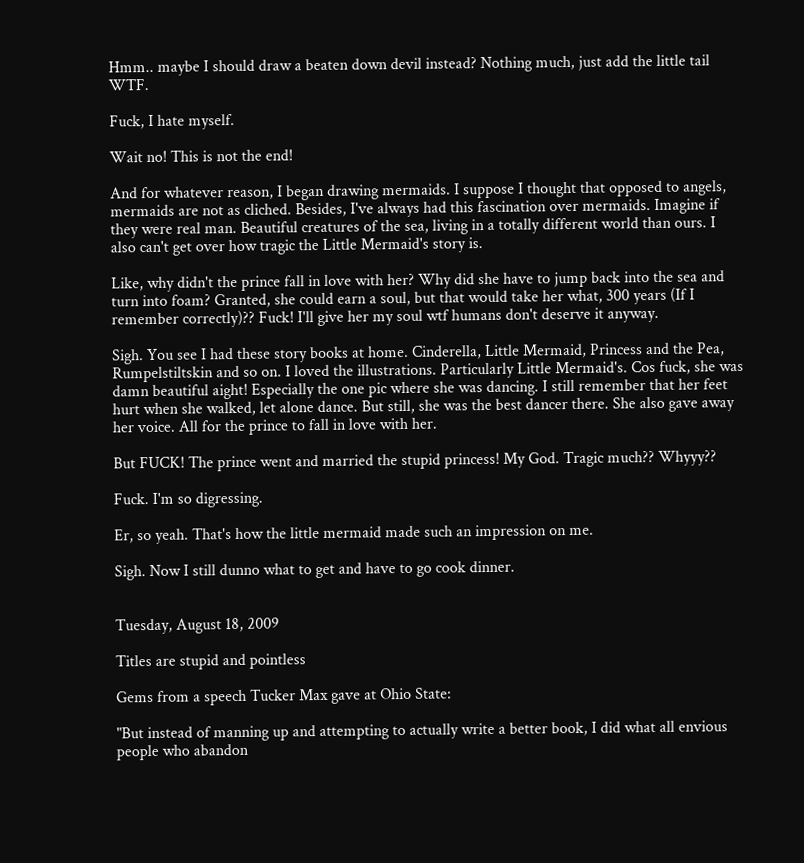Hmm.. maybe I should draw a beaten down devil instead? Nothing much, just add the little tail WTF.

Fuck, I hate myself.

Wait no! This is not the end!

And for whatever reason, I began drawing mermaids. I suppose I thought that opposed to angels, mermaids are not as cliched. Besides, I've always had this fascination over mermaids. Imagine if they were real man. Beautiful creatures of the sea, living in a totally different world than ours. I also can't get over how tragic the Little Mermaid's story is.

Like, why didn't the prince fall in love with her? Why did she have to jump back into the sea and turn into foam? Granted, she could earn a soul, but that would take her what, 300 years (If I remember correctly)?? Fuck! I'll give her my soul wtf humans don't deserve it anyway.

Sigh. You see I had these story books at home. Cinderella, Little Mermaid, Princess and the Pea, Rumpelstiltskin and so on. I loved the illustrations. Particularly Little Mermaid's. Cos fuck, she was damn beautiful aight! Especially the one pic where she was dancing. I still remember that her feet hurt when she walked, let alone dance. But still, she was the best dancer there. She also gave away her voice. All for the prince to fall in love with her.

But FUCK! The prince went and married the stupid princess! My God. Tragic much?? Whyyy??

Fuck. I'm so digressing.

Er, so yeah. That's how the little mermaid made such an impression on me.

Sigh. Now I still dunno what to get and have to go cook dinner.


Tuesday, August 18, 2009

Titles are stupid and pointless

Gems from a speech Tucker Max gave at Ohio State:

"But instead of manning up and attempting to actually write a better book, I did what all envious people who abandon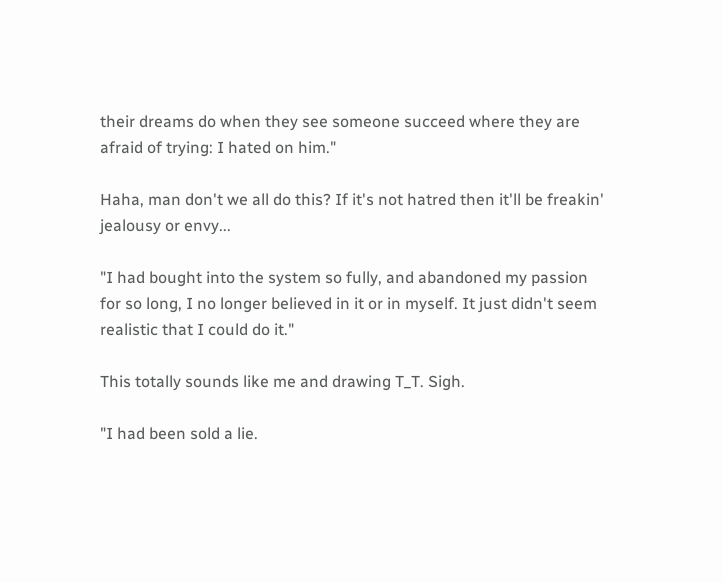their dreams do when they see someone succeed where they are afraid of trying: I hated on him."

Haha, man don't we all do this? If it's not hatred then it'll be freakin' jealousy or envy...

"I had bought into the system so fully, and abandoned my passion for so long, I no longer believed in it or in myself. It just didn't seem realistic that I could do it."

This totally sounds like me and drawing T_T. Sigh.

"I had been sold a lie.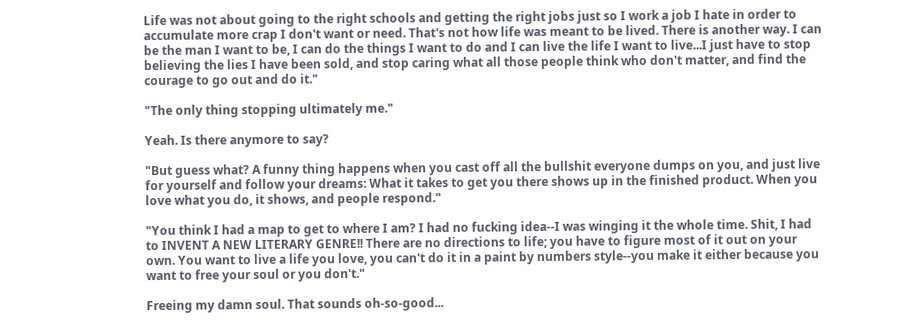Life was not about going to the right schools and getting the right jobs just so I work a job I hate in order to accumulate more crap I don't want or need. That's not how life was meant to be lived. There is another way. I can be the man I want to be, I can do the things I want to do and I can live the life I want to live...I just have to stop believing the lies I have been sold, and stop caring what all those people think who don't matter, and find the courage to go out and do it."

"The only thing stopping ultimately me."

Yeah. Is there anymore to say?

"But guess what? A funny thing happens when you cast off all the bullshit everyone dumps on you, and just live for yourself and follow your dreams: What it takes to get you there shows up in the finished product. When you love what you do, it shows, and people respond."

"You think I had a map to get to where I am? I had no fucking idea--I was winging it the whole time. Shit, I had to INVENT A NEW LITERARY GENRE!! There are no directions to life; you have to figure most of it out on your own. You want to live a life you love, you can't do it in a paint by numbers style--you make it either because you want to free your soul or you don't."

Freeing my damn soul. That sounds oh-so-good...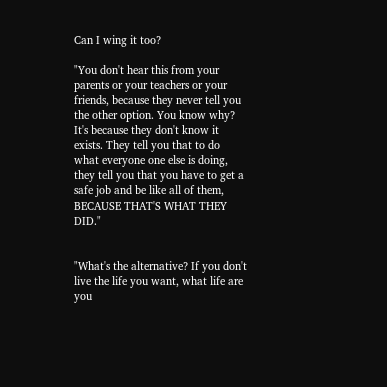Can I wing it too?

"You don't hear this from your parents or your teachers or your friends, because they never tell you the other option. You know why? It's because they don't know it exists. They tell you that to do what everyone one else is doing, they tell you that you have to get a safe job and be like all of them, BECAUSE THAT'S WHAT THEY DID."


"What's the alternative? If you don't live the life you want, what life are you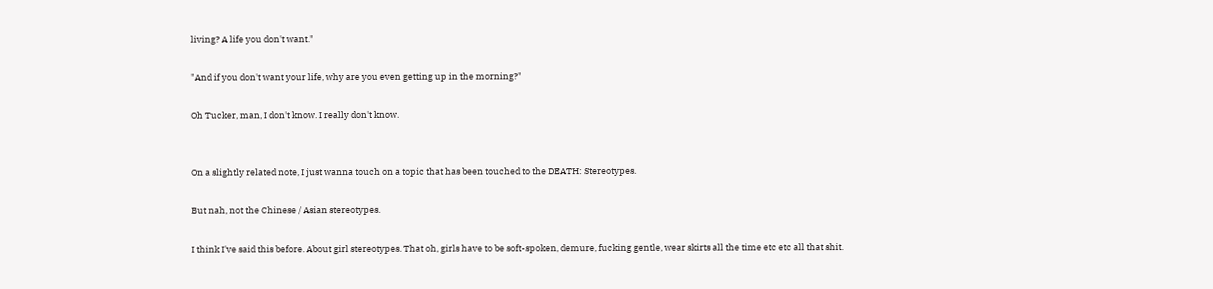living? A life you don't want."

"And if you don't want your life, why are you even getting up in the morning?"

Oh Tucker, man, I don't know. I really don't know.


On a slightly related note, I just wanna touch on a topic that has been touched to the DEATH: Stereotypes.

But nah, not the Chinese / Asian stereotypes.

I think I've said this before. About girl stereotypes. That oh, girls have to be soft-spoken, demure, fucking gentle, wear skirts all the time etc etc all that shit.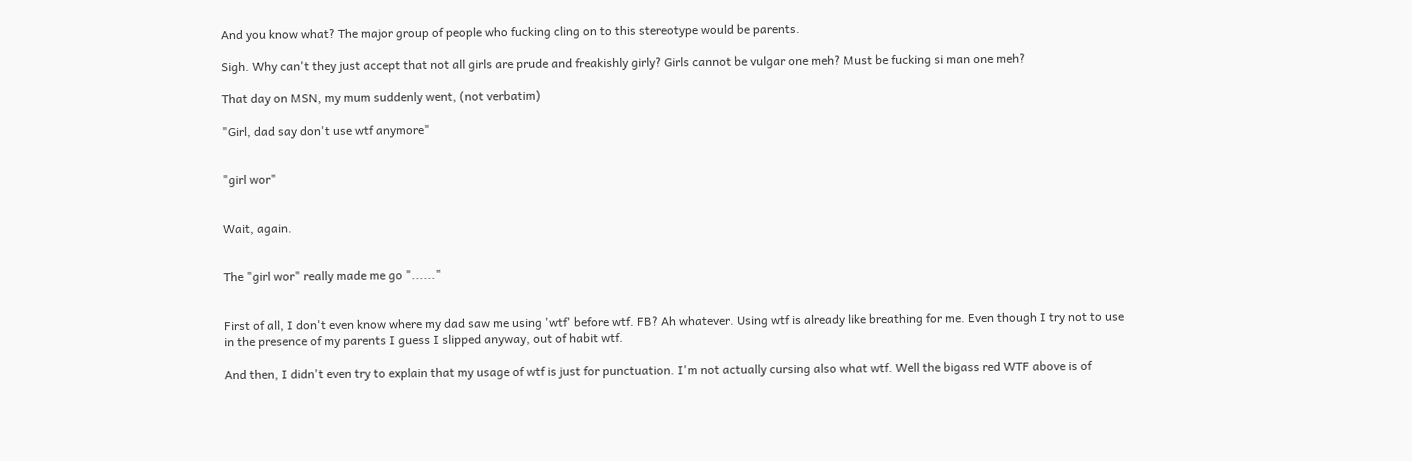And you know what? The major group of people who fucking cling on to this stereotype would be parents.

Sigh. Why can't they just accept that not all girls are prude and freakishly girly? Girls cannot be vulgar one meh? Must be fucking si man one meh?

That day on MSN, my mum suddenly went, (not verbatim)

"Girl, dad say don't use wtf anymore"


"girl wor"


Wait, again.


The "girl wor" really made me go "......"


First of all, I don't even know where my dad saw me using 'wtf' before wtf. FB? Ah whatever. Using wtf is already like breathing for me. Even though I try not to use in the presence of my parents I guess I slipped anyway, out of habit wtf.

And then, I didn't even try to explain that my usage of wtf is just for punctuation. I'm not actually cursing also what wtf. Well the bigass red WTF above is of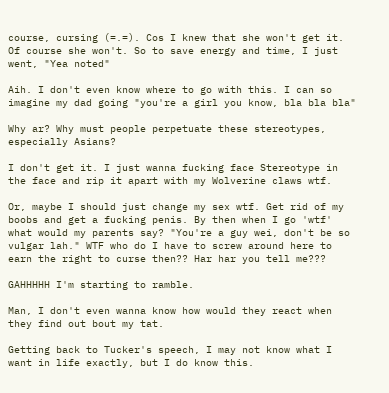course, cursing (=.=). Cos I knew that she won't get it. Of course she won't. So to save energy and time, I just went, "Yea noted"

Aih. I don't even know where to go with this. I can so imagine my dad going "you're a girl you know, bla bla bla"

Why ar? Why must people perpetuate these stereotypes, especially Asians?

I don't get it. I just wanna fucking face Stereotype in the face and rip it apart with my Wolverine claws wtf.

Or, maybe I should just change my sex wtf. Get rid of my boobs and get a fucking penis. By then when I go 'wtf' what would my parents say? "You're a guy wei, don't be so vulgar lah." WTF who do I have to screw around here to earn the right to curse then?? Har har you tell me???

GAHHHHH I'm starting to ramble.

Man, I don't even wanna know how would they react when they find out bout my tat.

Getting back to Tucker's speech, I may not know what I want in life exactly, but I do know this.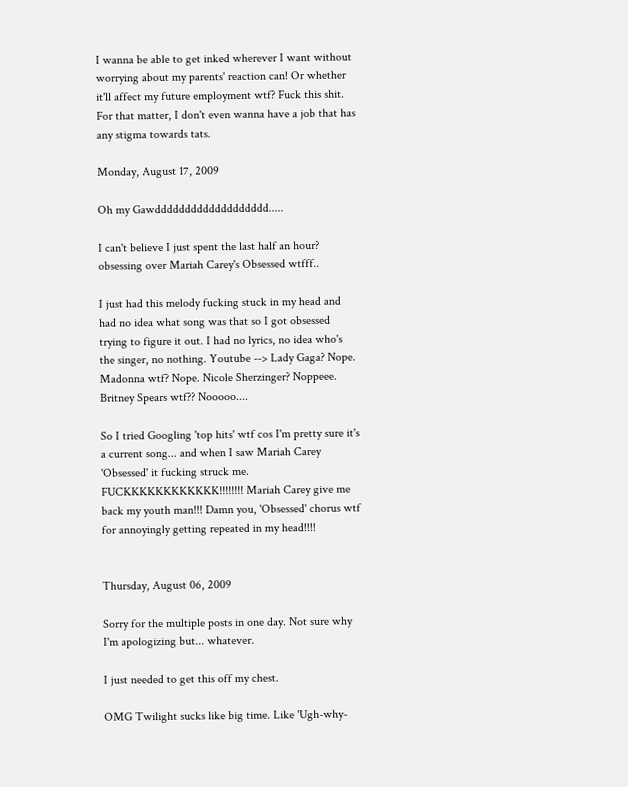I wanna be able to get inked wherever I want without worrying about my parents' reaction can! Or whether it'll affect my future employment wtf? Fuck this shit. For that matter, I don't even wanna have a job that has any stigma towards tats.

Monday, August 17, 2009

Oh my Gawddddddddddddddddddd.....

I can't believe I just spent the last half an hour? obsessing over Mariah Carey's Obsessed wtfff..

I just had this melody fucking stuck in my head and had no idea what song was that so I got obsessed trying to figure it out. I had no lyrics, no idea who's the singer, no nothing. Youtube --> Lady Gaga? Nope. Madonna wtf? Nope. Nicole Sherzinger? Noppeee. Britney Spears wtf?? Nooooo....

So I tried Googling 'top hits' wtf cos I'm pretty sure it's a current song... and when I saw Mariah Carey 'Obsessed' it fucking struck me. FUCKKKKKKKKKKKK!!!!!!!! Mariah Carey give me back my youth man!!! Damn you, 'Obsessed' chorus wtf for annoyingly getting repeated in my head!!!!


Thursday, August 06, 2009

Sorry for the multiple posts in one day. Not sure why I'm apologizing but... whatever.

I just needed to get this off my chest.

OMG Twilight sucks like big time. Like 'Ugh-why-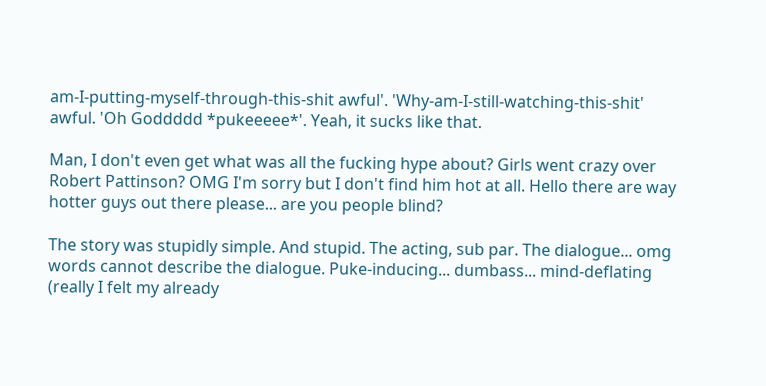am-I-putting-myself-through-this-shit awful'. 'Why-am-I-still-watching-this-shit' awful. 'Oh Goddddd *pukeeeee*'. Yeah, it sucks like that.

Man, I don't even get what was all the fucking hype about? Girls went crazy over Robert Pattinson? OMG I'm sorry but I don't find him hot at all. Hello there are way hotter guys out there please... are you people blind?

The story was stupidly simple. And stupid. The acting, sub par. The dialogue... omg words cannot describe the dialogue. Puke-inducing... dumbass... mind-deflating (really I felt my already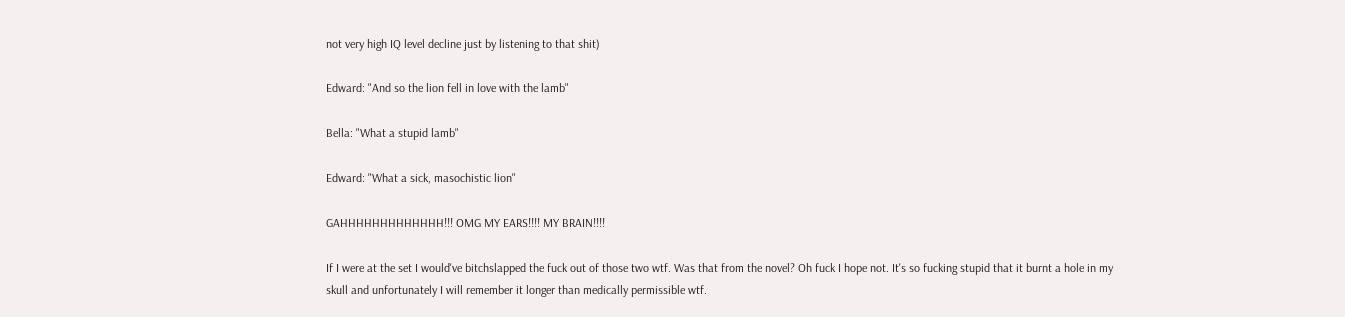not very high IQ level decline just by listening to that shit)

Edward: "And so the lion fell in love with the lamb"

Bella: "What a stupid lamb"

Edward: "What a sick, masochistic lion"

GAHHHHHHHHHHHHH!!! OMG MY EARS!!!! MY BRAIN!!!!

If I were at the set I would've bitchslapped the fuck out of those two wtf. Was that from the novel? Oh fuck I hope not. It's so fucking stupid that it burnt a hole in my skull and unfortunately I will remember it longer than medically permissible wtf.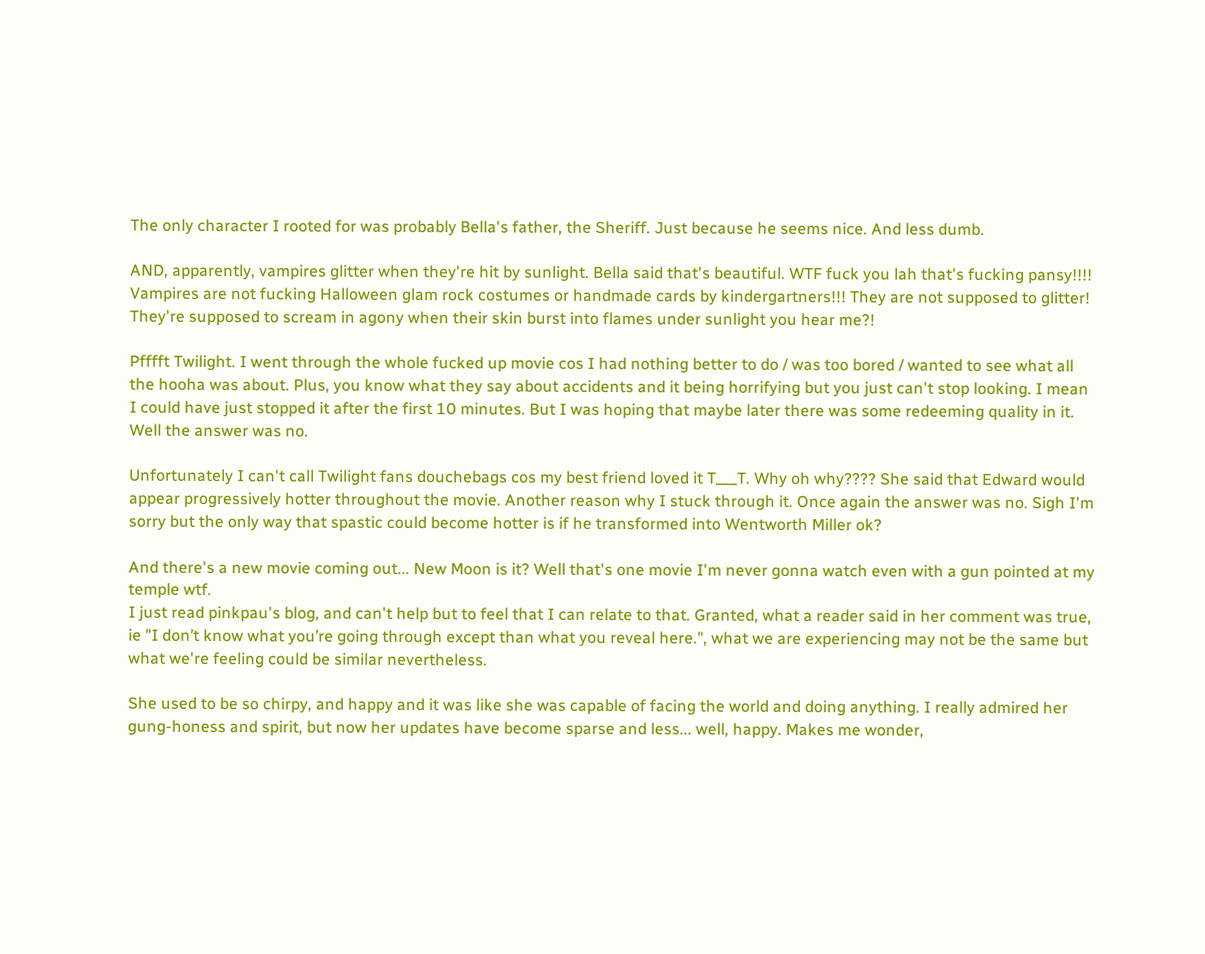The only character I rooted for was probably Bella's father, the Sheriff. Just because he seems nice. And less dumb.

AND, apparently, vampires glitter when they're hit by sunlight. Bella said that's beautiful. WTF fuck you lah that's fucking pansy!!!! Vampires are not fucking Halloween glam rock costumes or handmade cards by kindergartners!!! They are not supposed to glitter! They're supposed to scream in agony when their skin burst into flames under sunlight you hear me?!

Pfffft Twilight. I went through the whole fucked up movie cos I had nothing better to do / was too bored / wanted to see what all the hooha was about. Plus, you know what they say about accidents and it being horrifying but you just can't stop looking. I mean I could have just stopped it after the first 10 minutes. But I was hoping that maybe later there was some redeeming quality in it. Well the answer was no.

Unfortunately I can't call Twilight fans douchebags cos my best friend loved it T___T. Why oh why???? She said that Edward would appear progressively hotter throughout the movie. Another reason why I stuck through it. Once again the answer was no. Sigh I'm sorry but the only way that spastic could become hotter is if he transformed into Wentworth Miller ok?

And there's a new movie coming out... New Moon is it? Well that's one movie I'm never gonna watch even with a gun pointed at my temple wtf.
I just read pinkpau's blog, and can't help but to feel that I can relate to that. Granted, what a reader said in her comment was true, ie "I don’t know what you’re going through except than what you reveal here.", what we are experiencing may not be the same but what we're feeling could be similar nevertheless.

She used to be so chirpy, and happy and it was like she was capable of facing the world and doing anything. I really admired her gung-honess and spirit, but now her updates have become sparse and less... well, happy. Makes me wonder,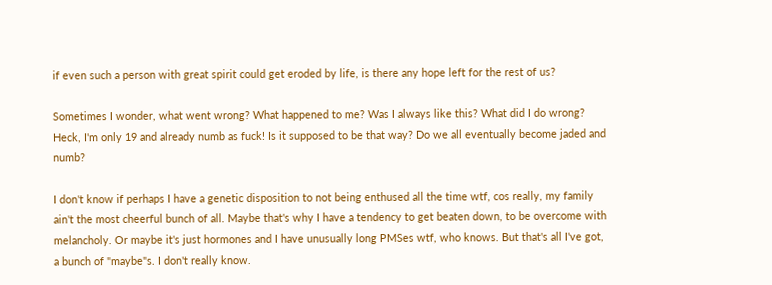if even such a person with great spirit could get eroded by life, is there any hope left for the rest of us?

Sometimes I wonder, what went wrong? What happened to me? Was I always like this? What did I do wrong? Heck, I'm only 19 and already numb as fuck! Is it supposed to be that way? Do we all eventually become jaded and numb?

I don't know if perhaps I have a genetic disposition to not being enthused all the time wtf, cos really, my family ain't the most cheerful bunch of all. Maybe that's why I have a tendency to get beaten down, to be overcome with melancholy. Or maybe it's just hormones and I have unusually long PMSes wtf, who knows. But that's all I've got, a bunch of "maybe"s. I don't really know.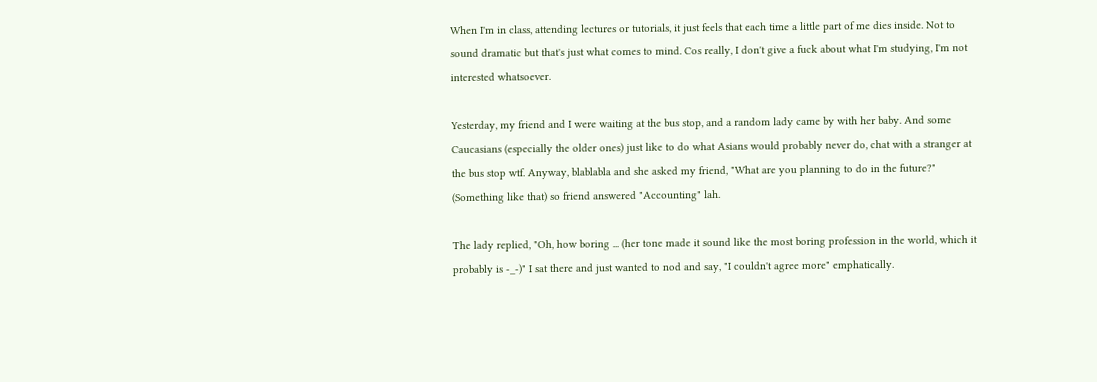When I'm in class, attending lectures or tutorials, it just feels that each time a little part of me dies inside. Not to sound dramatic but that's just what comes to mind. Cos really, I don't give a fuck about what I'm studying, I'm not interested whatsoever.

Yesterday, my friend and I were waiting at the bus stop, and a random lady came by with her baby. And some Caucasians (especially the older ones) just like to do what Asians would probably never do, chat with a stranger at the bus stop wtf. Anyway, blablabla and she asked my friend, "What are you planning to do in the future?" (Something like that) so friend answered "Accounting" lah.

The lady replied, "Oh, how boring ... (her tone made it sound like the most boring profession in the world, which it probably is -_-)" I sat there and just wanted to nod and say, "I couldn't agree more" emphatically.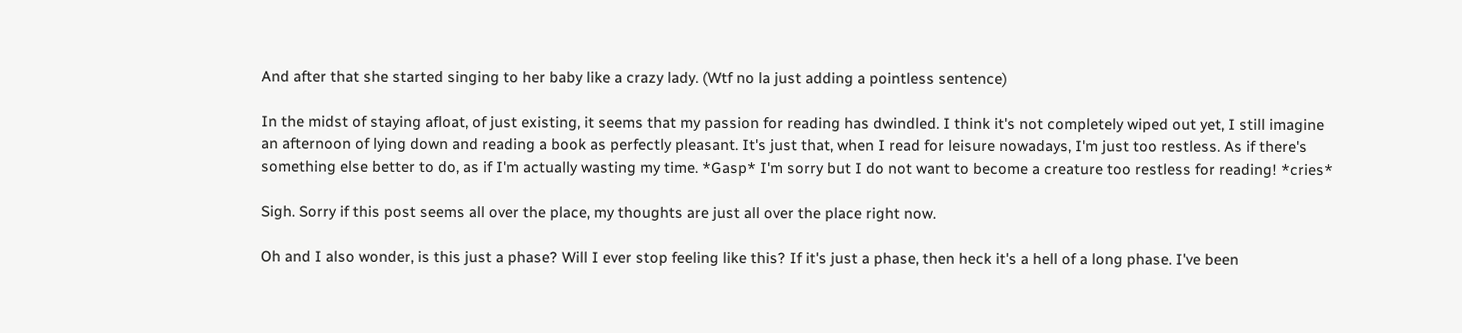And after that she started singing to her baby like a crazy lady. (Wtf no la just adding a pointless sentence)

In the midst of staying afloat, of just existing, it seems that my passion for reading has dwindled. I think it's not completely wiped out yet, I still imagine an afternoon of lying down and reading a book as perfectly pleasant. It's just that, when I read for leisure nowadays, I'm just too restless. As if there's something else better to do, as if I'm actually wasting my time. *Gasp* I'm sorry but I do not want to become a creature too restless for reading! *cries*

Sigh. Sorry if this post seems all over the place, my thoughts are just all over the place right now.

Oh and I also wonder, is this just a phase? Will I ever stop feeling like this? If it's just a phase, then heck it's a hell of a long phase. I've been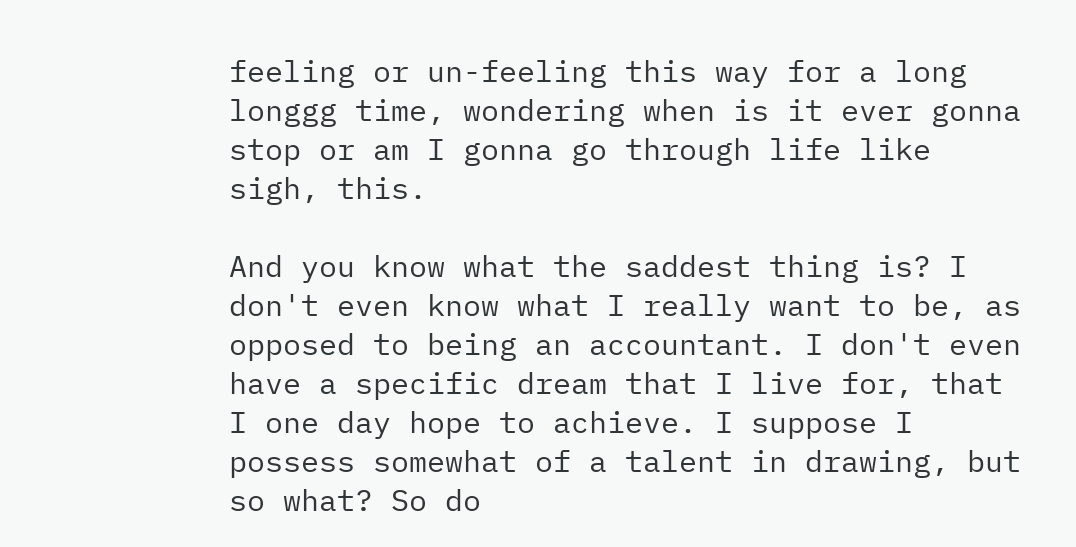feeling or un-feeling this way for a long longgg time, wondering when is it ever gonna stop or am I gonna go through life like sigh, this.

And you know what the saddest thing is? I don't even know what I really want to be, as opposed to being an accountant. I don't even have a specific dream that I live for, that I one day hope to achieve. I suppose I possess somewhat of a talent in drawing, but so what? So do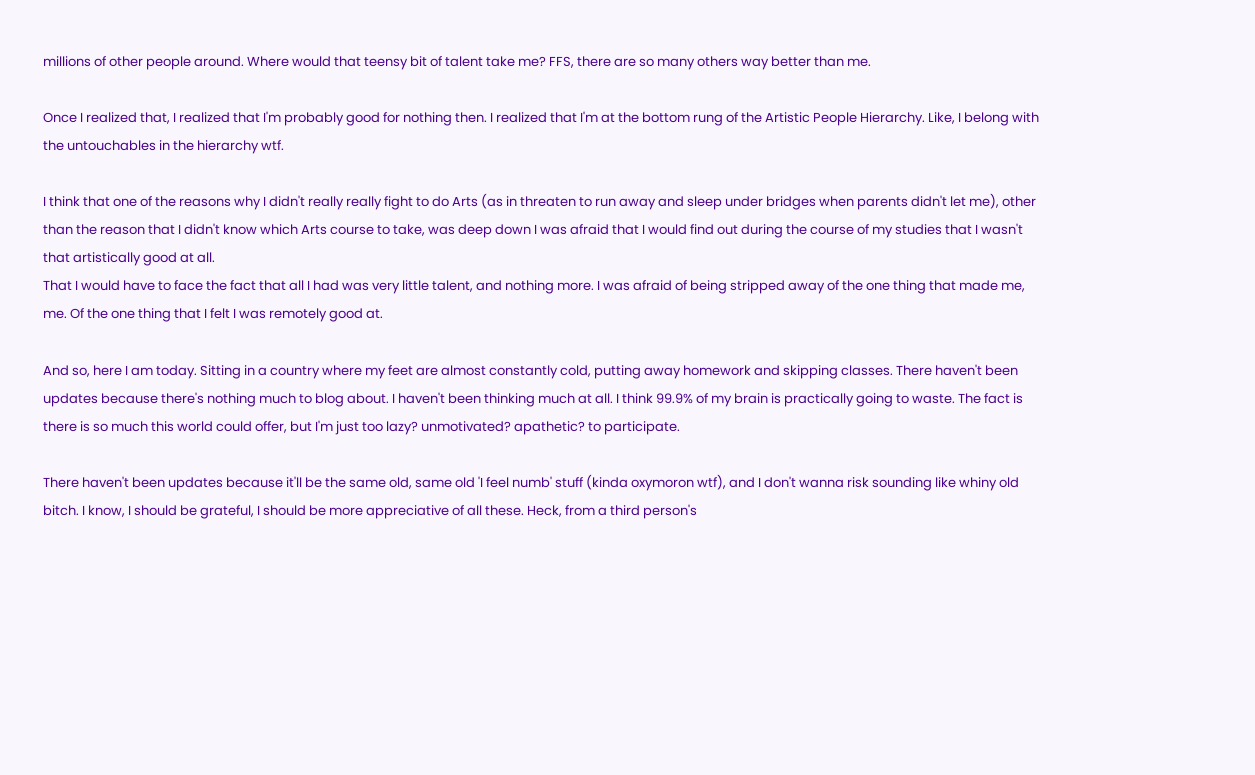millions of other people around. Where would that teensy bit of talent take me? FFS, there are so many others way better than me.

Once I realized that, I realized that I'm probably good for nothing then. I realized that I'm at the bottom rung of the Artistic People Hierarchy. Like, I belong with the untouchables in the hierarchy wtf.

I think that one of the reasons why I didn't really really fight to do Arts (as in threaten to run away and sleep under bridges when parents didn't let me), other than the reason that I didn't know which Arts course to take, was deep down I was afraid that I would find out during the course of my studies that I wasn't that artistically good at all.
That I would have to face the fact that all I had was very little talent, and nothing more. I was afraid of being stripped away of the one thing that made me, me. Of the one thing that I felt I was remotely good at.

And so, here I am today. Sitting in a country where my feet are almost constantly cold, putting away homework and skipping classes. There haven't been updates because there's nothing much to blog about. I haven't been thinking much at all. I think 99.9% of my brain is practically going to waste. The fact is there is so much this world could offer, but I'm just too lazy? unmotivated? apathetic? to participate.

There haven't been updates because it'll be the same old, same old 'I feel numb' stuff (kinda oxymoron wtf), and I don't wanna risk sounding like whiny old bitch. I know, I should be grateful, I should be more appreciative of all these. Heck, from a third person's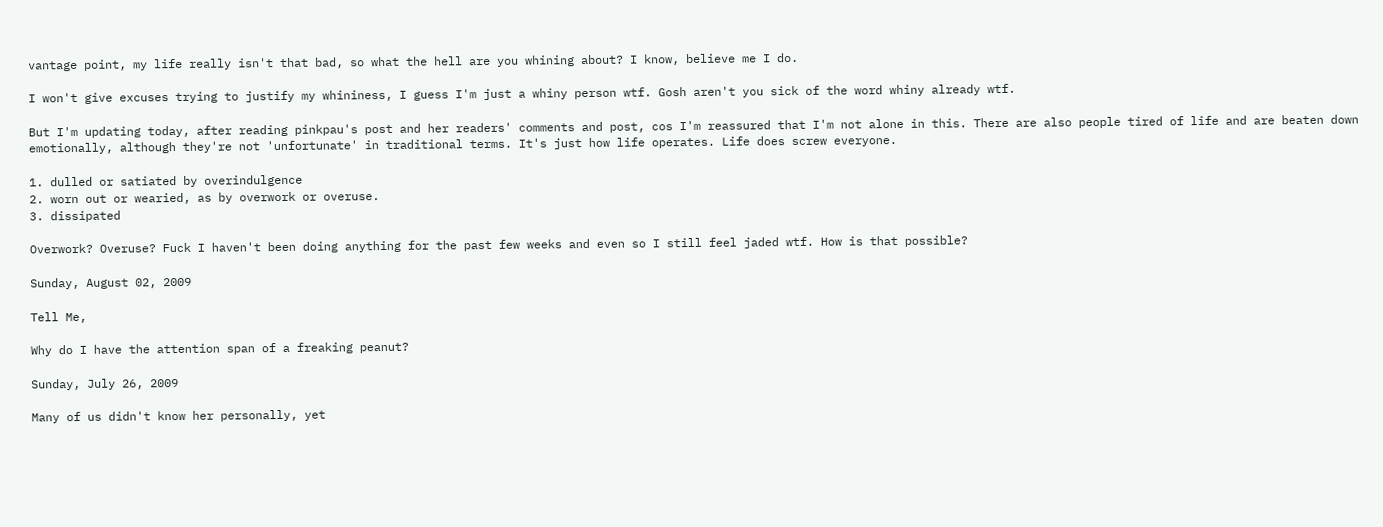vantage point, my life really isn't that bad, so what the hell are you whining about? I know, believe me I do.

I won't give excuses trying to justify my whininess, I guess I'm just a whiny person wtf. Gosh aren't you sick of the word whiny already wtf.

But I'm updating today, after reading pinkpau's post and her readers' comments and post, cos I'm reassured that I'm not alone in this. There are also people tired of life and are beaten down emotionally, although they're not 'unfortunate' in traditional terms. It's just how life operates. Life does screw everyone.

1. dulled or satiated by overindulgence
2. worn out or wearied, as by overwork or overuse.
3. dissipated

Overwork? Overuse? Fuck I haven't been doing anything for the past few weeks and even so I still feel jaded wtf. How is that possible?

Sunday, August 02, 2009

Tell Me,

Why do I have the attention span of a freaking peanut?

Sunday, July 26, 2009

Many of us didn't know her personally, yet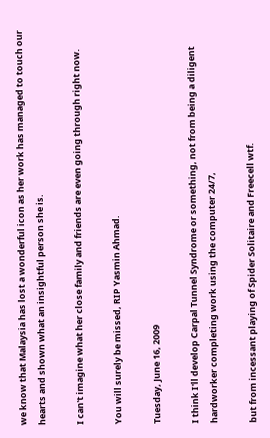we know that Malaysia has lost a wonderful icon as her work has managed to touch our hearts and shown what an insightful person she is.

I can't imagine what her close family and friends are even going through right now.

You will surely be missed, RIP Yasmin Ahmad.

Tuesday, June 16, 2009

I think I'll develop Carpal Tunnel Syndrome or something, not from being a diligent hardworker completing work using the computer 24/7,

but from incessant playing of Spider Solitaire and Freecell wtf.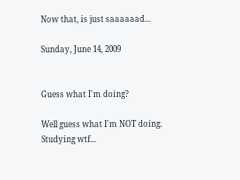Now that, is just saaaaaad...

Sunday, June 14, 2009


Guess what I'm doing?

Well guess what I'm NOT doing. Studying wtf...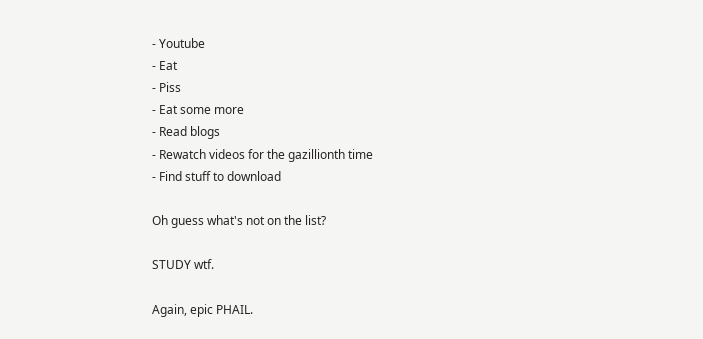- Youtube
- Eat
- Piss
- Eat some more
- Read blogs
- Rewatch videos for the gazillionth time
- Find stuff to download

Oh guess what's not on the list?

STUDY wtf.

Again, epic PHAIL.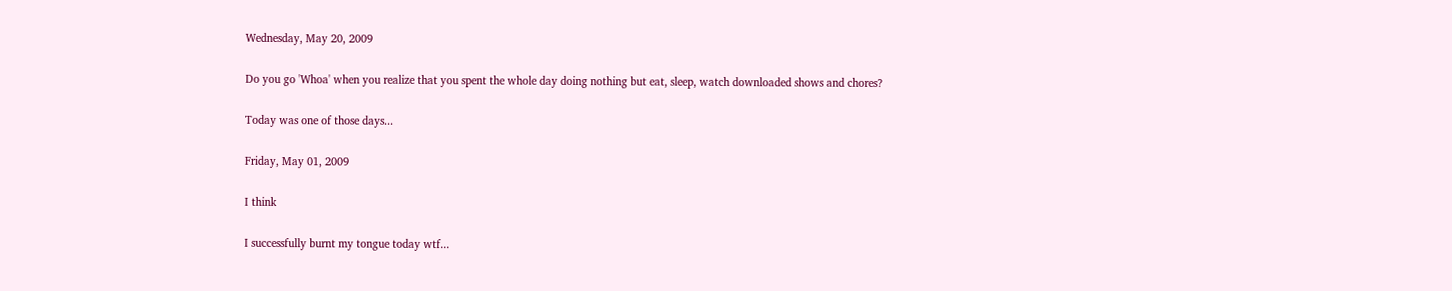Wednesday, May 20, 2009

Do you go 'Whoa' when you realize that you spent the whole day doing nothing but eat, sleep, watch downloaded shows and chores?

Today was one of those days...

Friday, May 01, 2009

I think

I successfully burnt my tongue today wtf...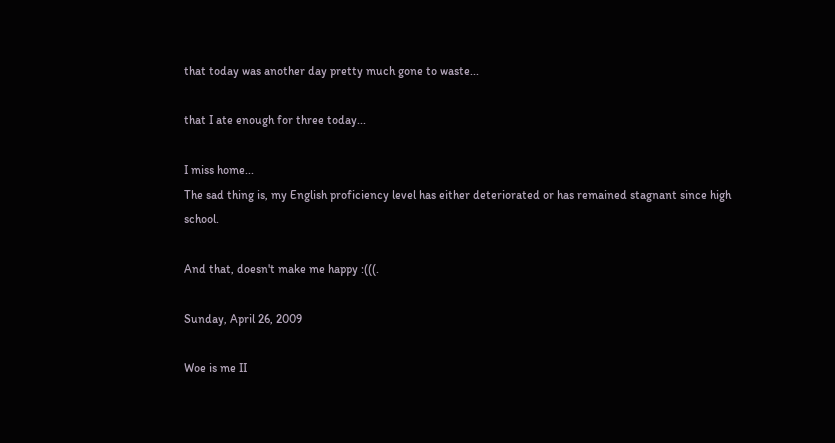that today was another day pretty much gone to waste...

that I ate enough for three today...

I miss home...
The sad thing is, my English proficiency level has either deteriorated or has remained stagnant since high school.

And that, doesn't make me happy :(((.

Sunday, April 26, 2009

Woe is me II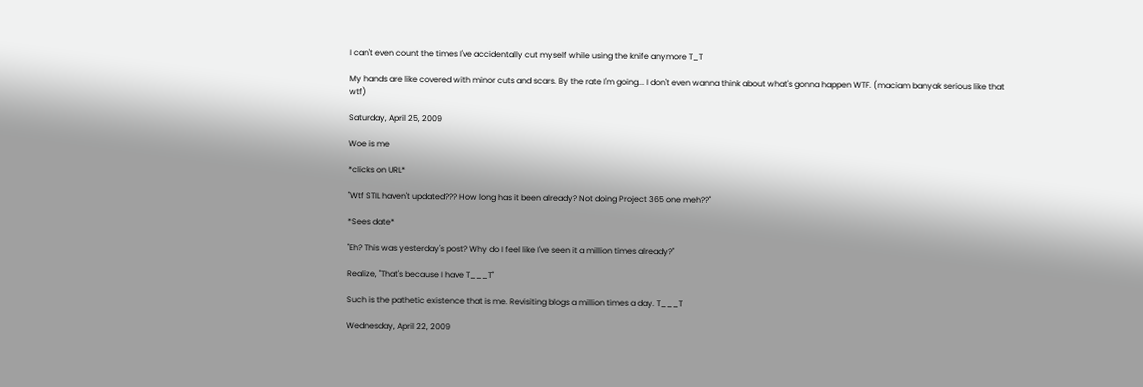I can't even count the times I've accidentally cut myself while using the knife anymore T_T

My hands are like covered with minor cuts and scars. By the rate I'm going... I don't even wanna think about what's gonna happen WTF. (maciam banyak serious like that wtf)

Saturday, April 25, 2009

Woe is me

*clicks on URL*

"Wtf STIL haven't updated??? How long has it been already? Not doing Project 365 one meh??"

*Sees date*

"Eh? This was yesterday's post? Why do I feel like I've seen it a million times already?"

Realize, "That's because I have T___T"

Such is the pathetic existence that is me. Revisiting blogs a million times a day. T___T

Wednesday, April 22, 2009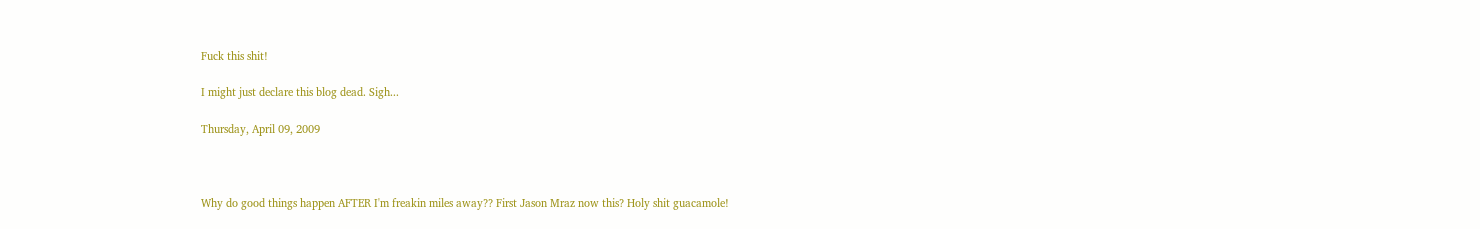Fuck this shit!

I might just declare this blog dead. Sigh...

Thursday, April 09, 2009



Why do good things happen AFTER I'm freakin miles away?? First Jason Mraz now this? Holy shit guacamole!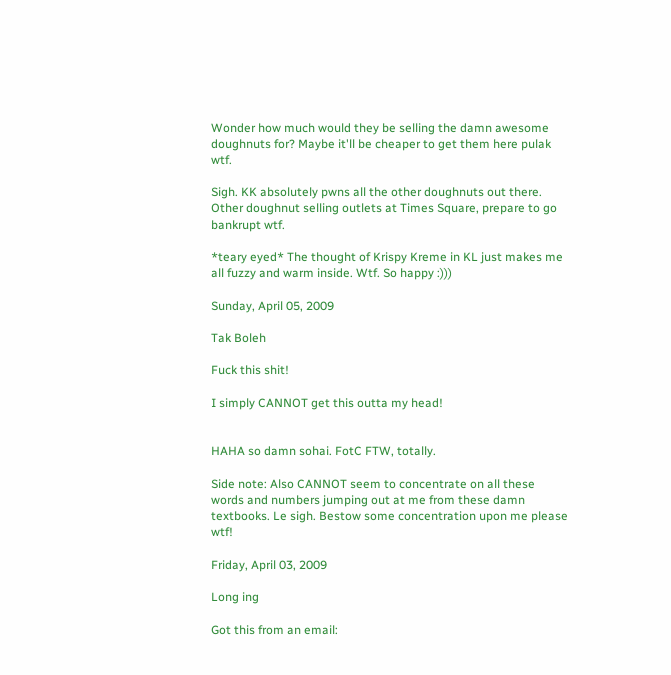Wonder how much would they be selling the damn awesome doughnuts for? Maybe it'll be cheaper to get them here pulak wtf.

Sigh. KK absolutely pwns all the other doughnuts out there. Other doughnut selling outlets at Times Square, prepare to go bankrupt wtf.

*teary eyed* The thought of Krispy Kreme in KL just makes me all fuzzy and warm inside. Wtf. So happy :)))

Sunday, April 05, 2009

Tak Boleh

Fuck this shit!

I simply CANNOT get this outta my head!


HAHA so damn sohai. FotC FTW, totally.

Side note: Also CANNOT seem to concentrate on all these words and numbers jumping out at me from these damn textbooks. Le sigh. Bestow some concentration upon me please wtf!

Friday, April 03, 2009

Long ing

Got this from an email: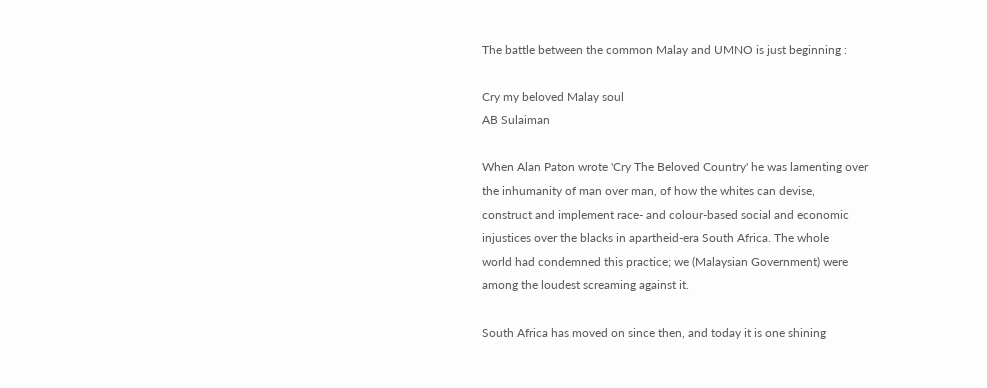The battle between the common Malay and UMNO is just beginning :

Cry my beloved Malay soul
AB Sulaiman

When Alan Paton wrote 'Cry The Beloved Country' he was lamenting over
the inhumanity of man over man, of how the whites can devise,
construct and implement race- and colour-based social and economic
injustices over the blacks in apartheid-era South Africa. The whole
world had condemned this practice; we (Malaysian Government) were
among the loudest screaming against it.

South Africa has moved on since then, and today it is one shining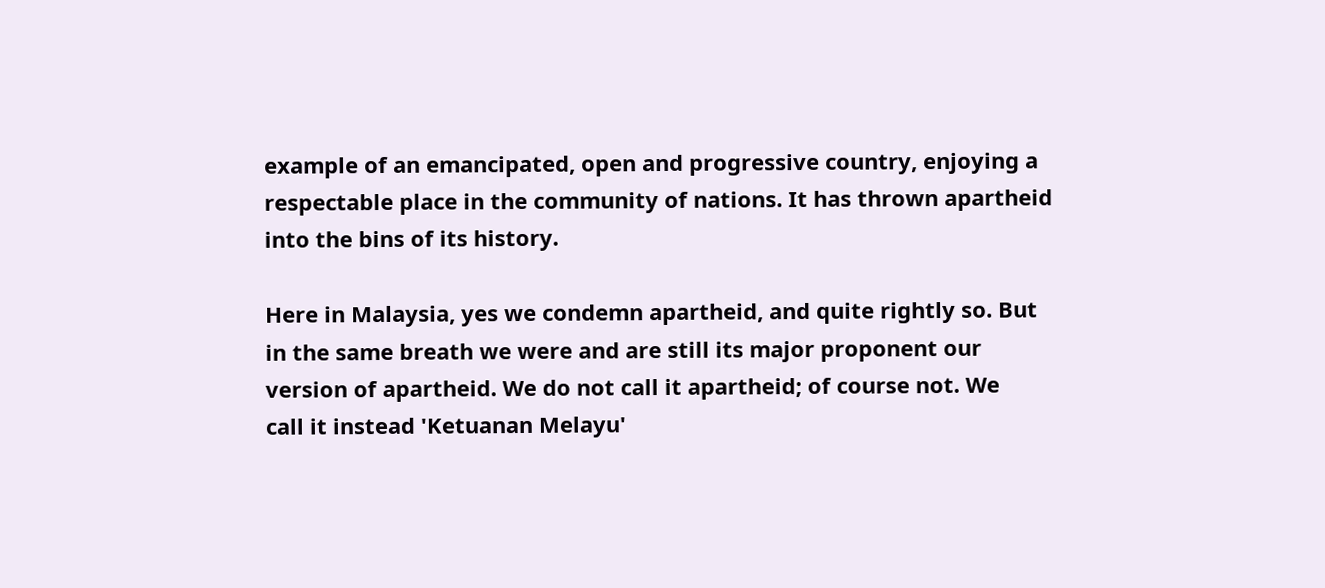example of an emancipated, open and progressive country, enjoying a
respectable place in the community of nations. It has thrown apartheid
into the bins of its history.

Here in Malaysia, yes we condemn apartheid, and quite rightly so. But
in the same breath we were and are still its major proponent our
version of apartheid. We do not call it apartheid; of course not. We
call it instead 'Ketuanan Melayu'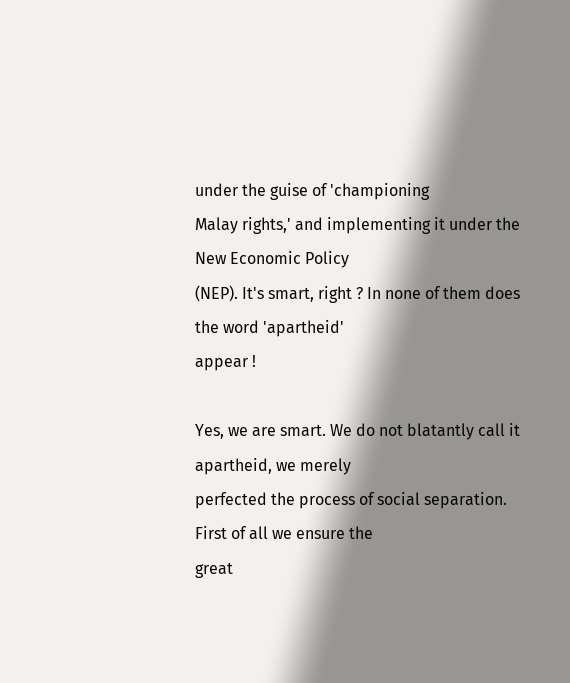under the guise of 'championing
Malay rights,' and implementing it under the New Economic Policy
(NEP). It's smart, right ? In none of them does the word 'apartheid'
appear !

Yes, we are smart. We do not blatantly call it apartheid, we merely
perfected the process of social separation. First of all we ensure the
great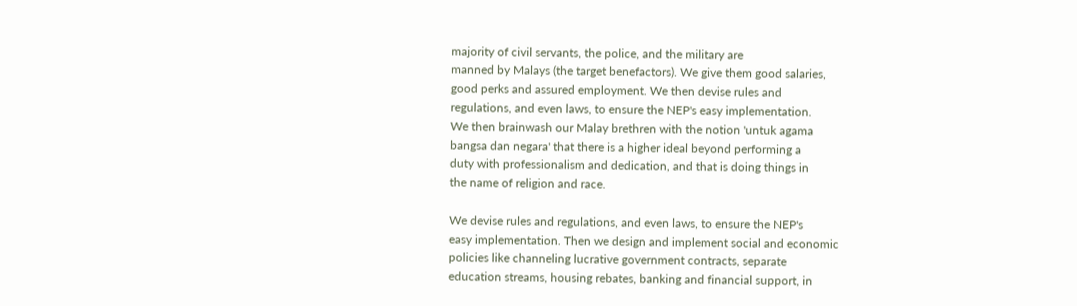majority of civil servants, the police, and the military are
manned by Malays (the target benefactors). We give them good salaries,
good perks and assured employment. We then devise rules and
regulations, and even laws, to ensure the NEP's easy implementation.
We then brainwash our Malay brethren with the notion 'untuk agama
bangsa dan negara' that there is a higher ideal beyond performing a
duty with professionalism and dedication, and that is doing things in
the name of religion and race.

We devise rules and regulations, and even laws, to ensure the NEP's
easy implementation. Then we design and implement social and economic
policies like channeling lucrative government contracts, separate
education streams, housing rebates, banking and financial support, in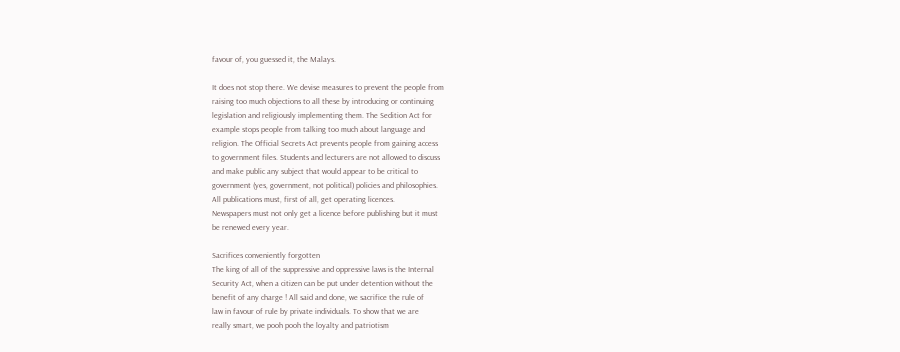favour of, you guessed it, the Malays.

It does not stop there. We devise measures to prevent the people from
raising too much objections to all these by introducing or continuing
legislation and religiously implementing them. The Sedition Act for
example stops people from talking too much about language and
religion. The Official Secrets Act prevents people from gaining access
to government files. Students and lecturers are not allowed to discuss
and make public any subject that would appear to be critical to
government (yes, government, not political) policies and philosophies.
All publications must, first of all, get operating licences.
Newspapers must not only get a licence before publishing but it must
be renewed every year.

Sacrifices conveniently forgotten
The king of all of the suppressive and oppressive laws is the Internal
Security Act, when a citizen can be put under detention without the
benefit of any charge ! All said and done, we sacrifice the rule of
law in favour of rule by private individuals. To show that we are
really smart, we pooh pooh the loyalty and patriotism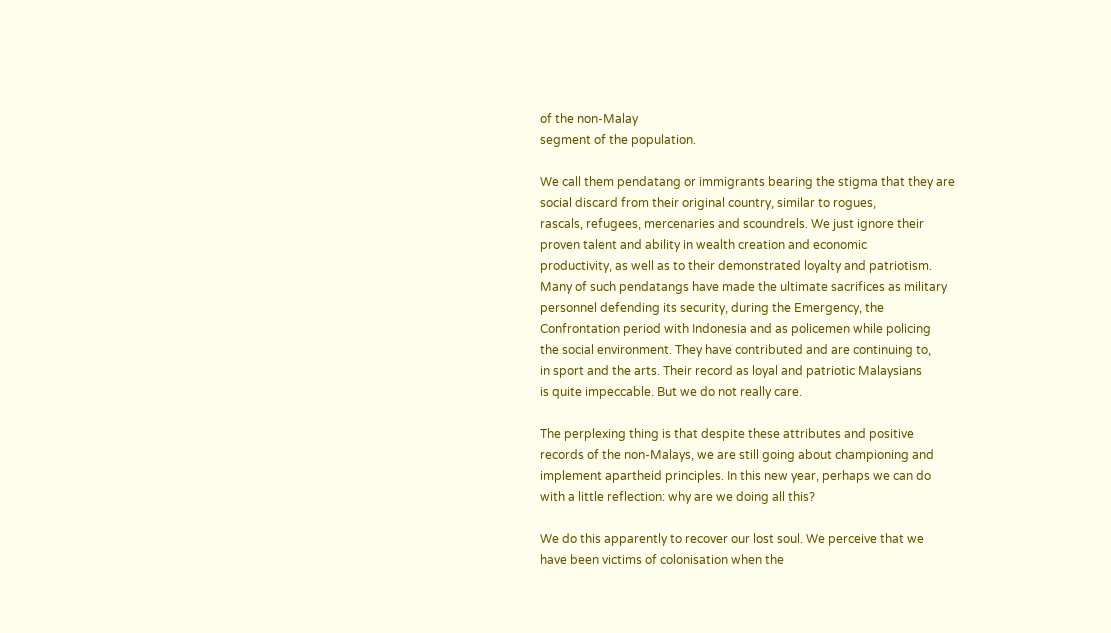of the non-Malay
segment of the population.

We call them pendatang or immigrants bearing the stigma that they are
social discard from their original country, similar to rogues,
rascals, refugees, mercenaries and scoundrels. We just ignore their
proven talent and ability in wealth creation and economic
productivity, as well as to their demonstrated loyalty and patriotism.
Many of such pendatangs have made the ultimate sacrifices as military
personnel defending its security, during the Emergency, the
Confrontation period with Indonesia and as policemen while policing
the social environment. They have contributed and are continuing to,
in sport and the arts. Their record as loyal and patriotic Malaysians
is quite impeccable. But we do not really care.

The perplexing thing is that despite these attributes and positive
records of the non-Malays, we are still going about championing and
implement apartheid principles. In this new year, perhaps we can do
with a little reflection: why are we doing all this?

We do this apparently to recover our lost soul. We perceive that we
have been victims of colonisation when the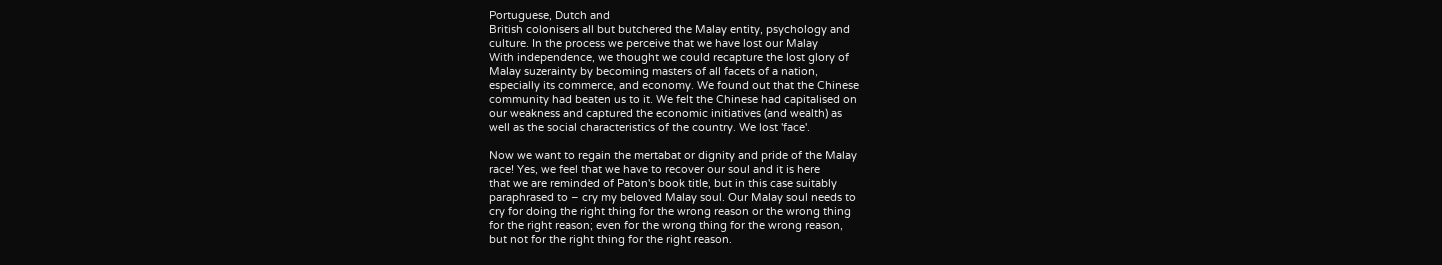Portuguese, Dutch and
British colonisers all but butchered the Malay entity, psychology and
culture. In the process we perceive that we have lost our Malay
With independence, we thought we could recapture the lost glory of
Malay suzerainty by becoming masters of all facets of a nation,
especially its commerce, and economy. We found out that the Chinese
community had beaten us to it. We felt the Chinese had capitalised on
our weakness and captured the economic initiatives (and wealth) as
well as the social characteristics of the country. We lost 'face'.

Now we want to regain the mertabat or dignity and pride of the Malay
race! Yes, we feel that we have to recover our soul and it is here
that we are reminded of Paton's book title, but in this case suitably
paraphrased to – cry my beloved Malay soul. Our Malay soul needs to
cry for doing the right thing for the wrong reason or the wrong thing
for the right reason; even for the wrong thing for the wrong reason,
but not for the right thing for the right reason.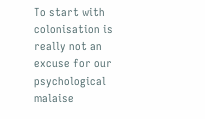To start with colonisation is really not an excuse for our
psychological malaise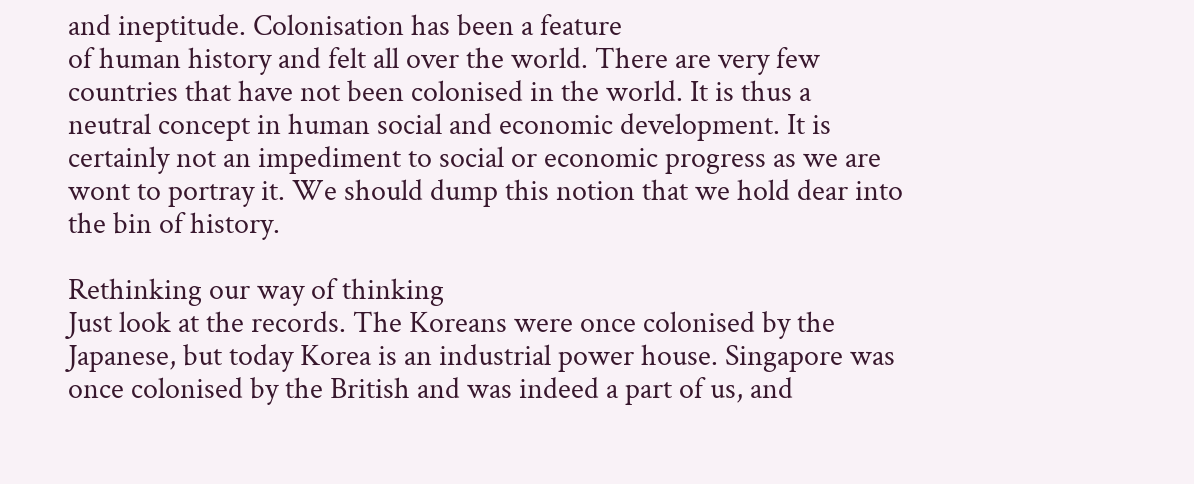and ineptitude. Colonisation has been a feature
of human history and felt all over the world. There are very few
countries that have not been colonised in the world. It is thus a
neutral concept in human social and economic development. It is
certainly not an impediment to social or economic progress as we are
wont to portray it. We should dump this notion that we hold dear into
the bin of history.

Rethinking our way of thinking
Just look at the records. The Koreans were once colonised by the
Japanese, but today Korea is an industrial power house. Singapore was
once colonised by the British and was indeed a part of us, and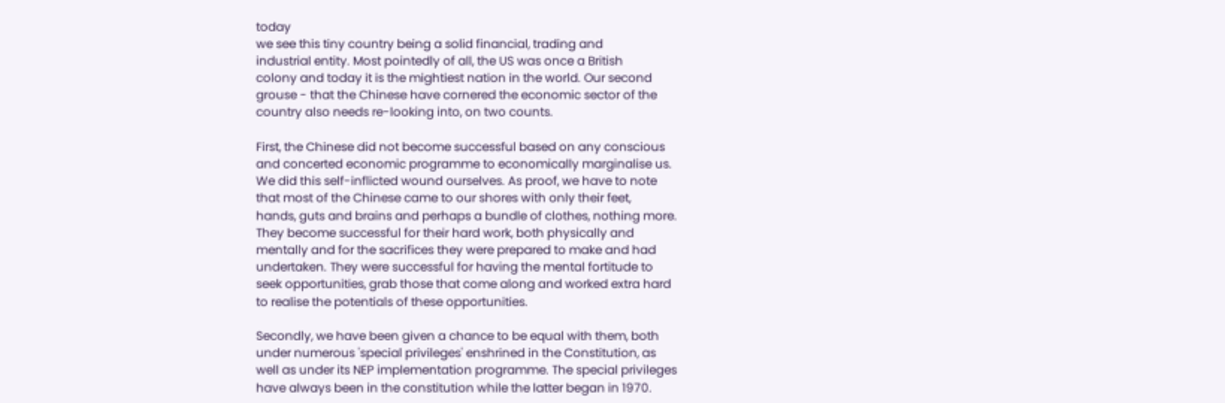today
we see this tiny country being a solid financial, trading and
industrial entity. Most pointedly of all, the US was once a British
colony and today it is the mightiest nation in the world. Our second
grouse - that the Chinese have cornered the economic sector of the
country also needs re-looking into, on two counts.

First, the Chinese did not become successful based on any conscious
and concerted economic programme to economically marginalise us.
We did this self-inflicted wound ourselves. As proof, we have to note
that most of the Chinese came to our shores with only their feet,
hands, guts and brains and perhaps a bundle of clothes, nothing more.
They become successful for their hard work, both physically and
mentally and for the sacrifices they were prepared to make and had
undertaken. They were successful for having the mental fortitude to
seek opportunities, grab those that come along and worked extra hard
to realise the potentials of these opportunities.

Secondly, we have been given a chance to be equal with them, both
under numerous 'special privileges' enshrined in the Constitution, as
well as under its NEP implementation programme. The special privileges
have always been in the constitution while the latter began in 1970.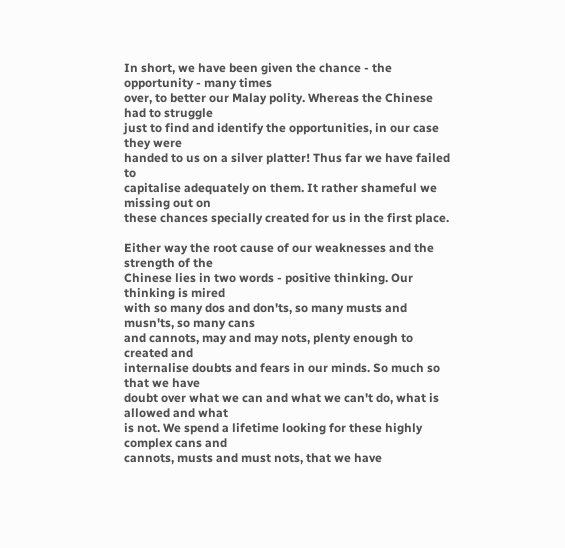In short, we have been given the chance - the opportunity - many times
over, to better our Malay polity. Whereas the Chinese had to struggle
just to find and identify the opportunities, in our case they were
handed to us on a silver platter! Thus far we have failed to
capitalise adequately on them. It rather shameful we missing out on
these chances specially created for us in the first place.

Either way the root cause of our weaknesses and the strength of the
Chinese lies in two words - positive thinking. Our thinking is mired
with so many dos and don'ts, so many musts and musn'ts, so many cans
and cannots, may and may nots, plenty enough to created and
internalise doubts and fears in our minds. So much so that we have
doubt over what we can and what we can't do, what is allowed and what
is not. We spend a lifetime looking for these highly complex cans and
cannots, musts and must nots, that we have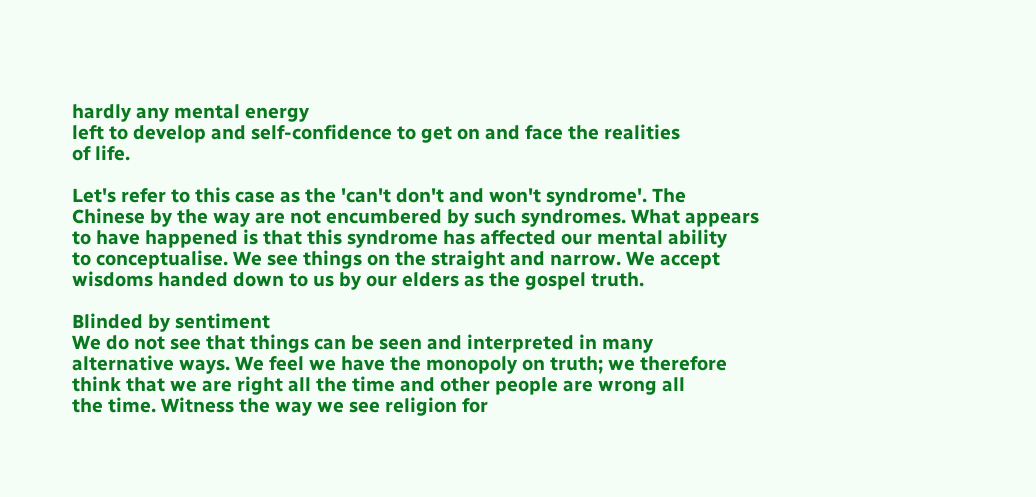hardly any mental energy
left to develop and self-confidence to get on and face the realities
of life.

Let's refer to this case as the 'can't don't and won't syndrome'. The
Chinese by the way are not encumbered by such syndromes. What appears
to have happened is that this syndrome has affected our mental ability
to conceptualise. We see things on the straight and narrow. We accept
wisdoms handed down to us by our elders as the gospel truth.

Blinded by sentiment
We do not see that things can be seen and interpreted in many
alternative ways. We feel we have the monopoly on truth; we therefore
think that we are right all the time and other people are wrong all
the time. Witness the way we see religion for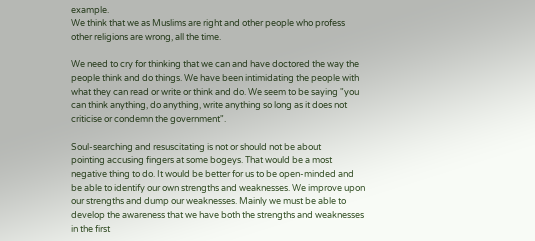example.
We think that we as Muslims are right and other people who profess
other religions are wrong, all the time.

We need to cry for thinking that we can and have doctored the way the
people think and do things. We have been intimidating the people with
what they can read or write or think and do. We seem to be saying "you
can think anything, do anything, write anything so long as it does not
criticise or condemn the government".

Soul-searching and resuscitating is not or should not be about
pointing accusing fingers at some bogeys. That would be a most
negative thing to do. It would be better for us to be open-minded and
be able to identify our own strengths and weaknesses. We improve upon
our strengths and dump our weaknesses. Mainly we must be able to
develop the awareness that we have both the strengths and weaknesses
in the first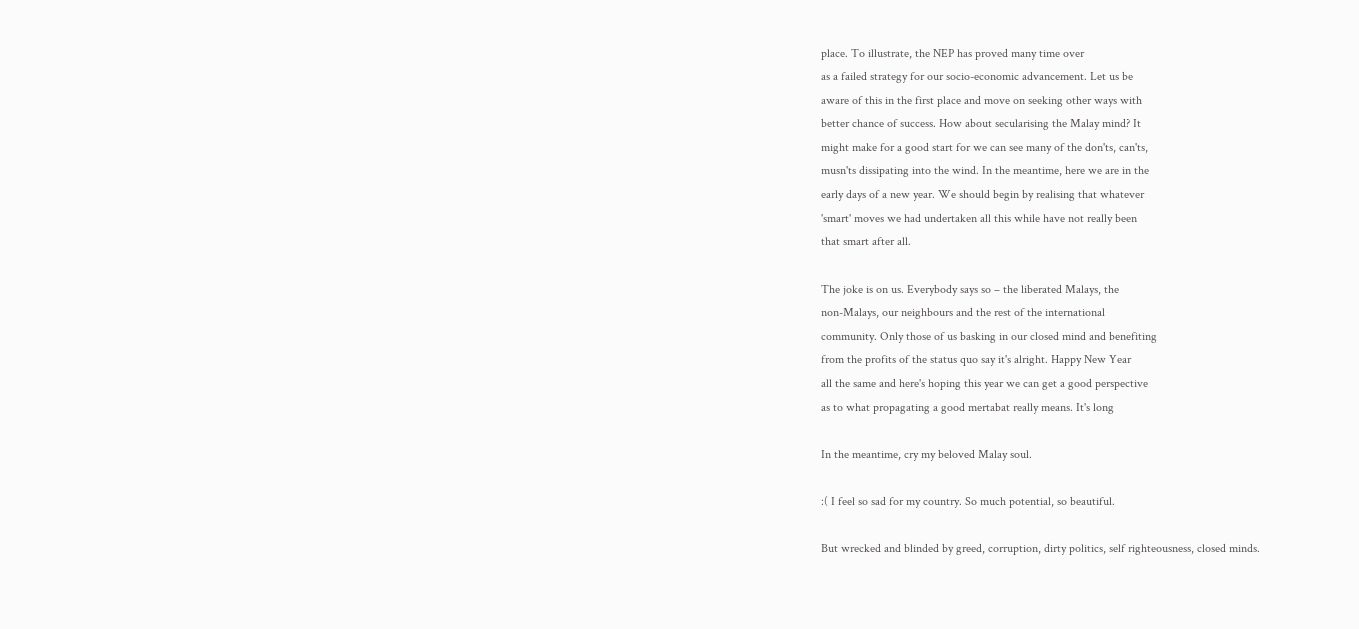place. To illustrate, the NEP has proved many time over
as a failed strategy for our socio-economic advancement. Let us be
aware of this in the first place and move on seeking other ways with
better chance of success. How about secularising the Malay mind? It
might make for a good start for we can see many of the don'ts, can'ts,
musn'ts dissipating into the wind. In the meantime, here we are in the
early days of a new year. We should begin by realising that whatever
'smart' moves we had undertaken all this while have not really been
that smart after all.

The joke is on us. Everybody says so – the liberated Malays, the
non-Malays, our neighbours and the rest of the international
community. Only those of us basking in our closed mind and benefiting
from the profits of the status quo say it's alright. Happy New Year
all the same and here's hoping this year we can get a good perspective
as to what propagating a good mertabat really means. It's long

In the meantime, cry my beloved Malay soul.

:( I feel so sad for my country. So much potential, so beautiful.

But wrecked and blinded by greed, corruption, dirty politics, self righteousness, closed minds.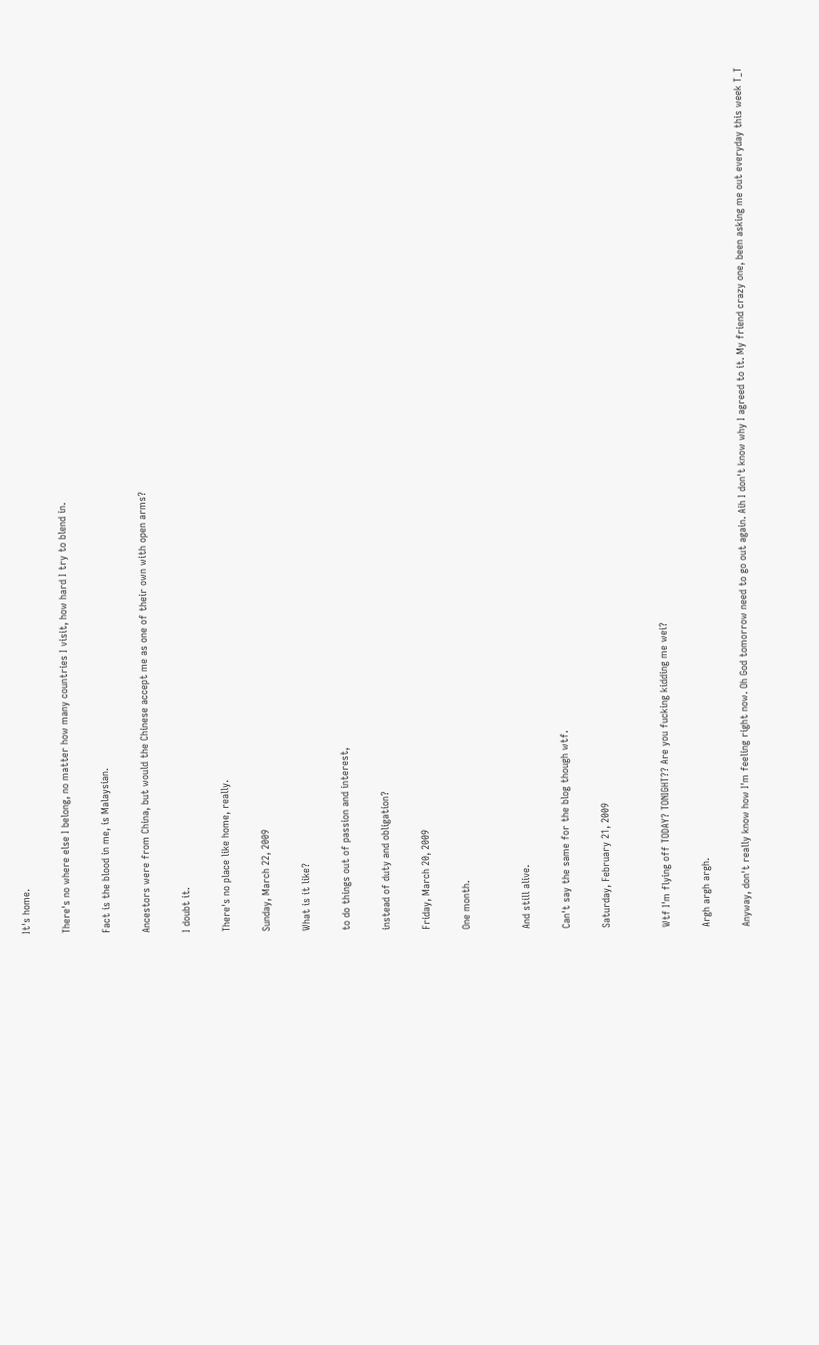It's home.

There's no where else I belong, no matter how many countries I visit, how hard I try to blend in.

Fact is the blood in me, is Malaysian.

Ancestors were from China, but would the Chinese accept me as one of their own with open arms?

I doubt it.

There's no place like home, really.

Sunday, March 22, 2009

What is it like?

to do things out of passion and interest,

instead of duty and obligation?

Friday, March 20, 2009

One month.


And still alive.

Can't say the same for the blog though wtf.

Saturday, February 21, 2009


Wtf I'm flying off TODAY? TONIGHT?? Are you fucking kidding me wei?

Argh argh argh.

Anyway, don't really know how I'm feeling right now. Oh God tomorrow need to go out again. Aih I don't know why I agreed to it. My friend crazy one, been asking me out everyday this week T_T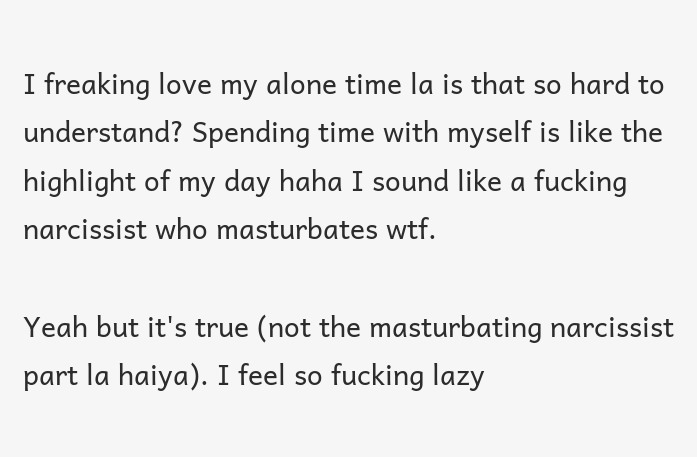I freaking love my alone time la is that so hard to understand? Spending time with myself is like the highlight of my day haha I sound like a fucking narcissist who masturbates wtf.

Yeah but it's true (not the masturbating narcissist part la haiya). I feel so fucking lazy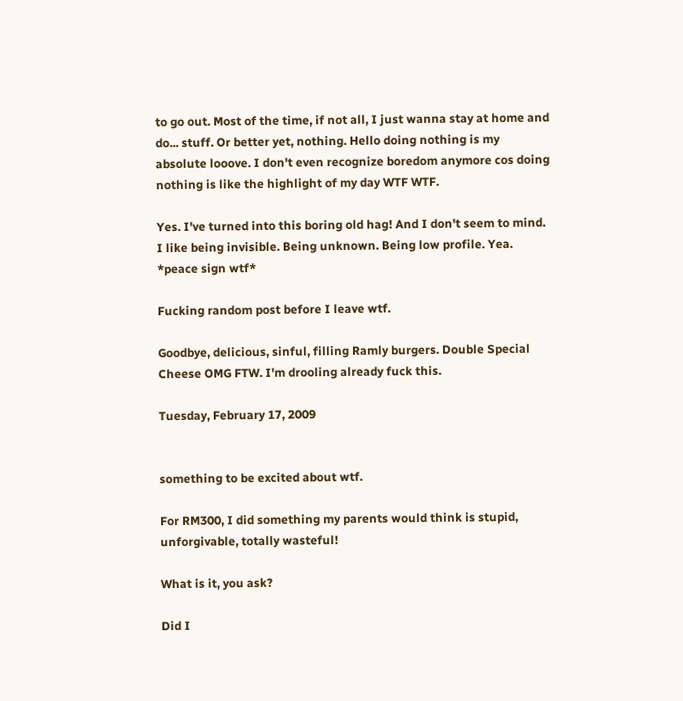to go out. Most of the time, if not all, I just wanna stay at home and do... stuff. Or better yet, nothing. Hello doing nothing is my absolute looove. I don't even recognize boredom anymore cos doing nothing is like the highlight of my day WTF WTF.

Yes. I've turned into this boring old hag! And I don't seem to mind. I like being invisible. Being unknown. Being low profile. Yea. *peace sign wtf*

Fucking random post before I leave wtf.

Goodbye, delicious, sinful, filling Ramly burgers. Double Special Cheese OMG FTW. I'm drooling already fuck this.

Tuesday, February 17, 2009


something to be excited about wtf.

For RM300, I did something my parents would think is stupid, unforgivable, totally wasteful!

What is it, you ask?

Did I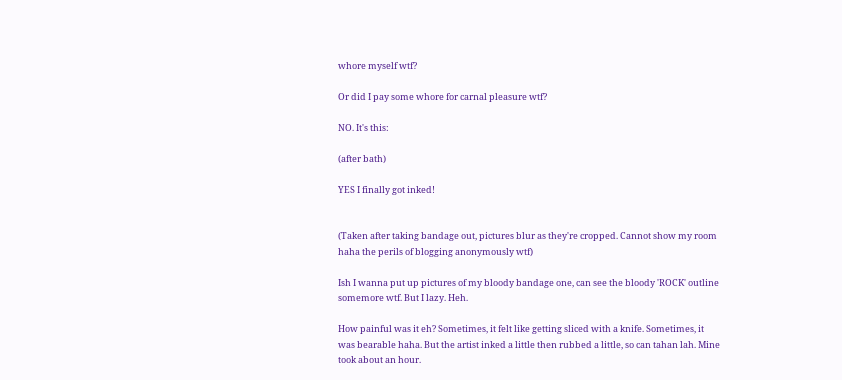whore myself wtf?

Or did I pay some whore for carnal pleasure wtf?

NO. It's this:

(after bath)

YES I finally got inked!


(Taken after taking bandage out, pictures blur as they're cropped. Cannot show my room haha the perils of blogging anonymously wtf)

Ish I wanna put up pictures of my bloody bandage one, can see the bloody 'ROCK' outline somemore wtf. But I lazy. Heh.

How painful was it eh? Sometimes, it felt like getting sliced with a knife. Sometimes, it was bearable haha. But the artist inked a little then rubbed a little, so can tahan lah. Mine took about an hour.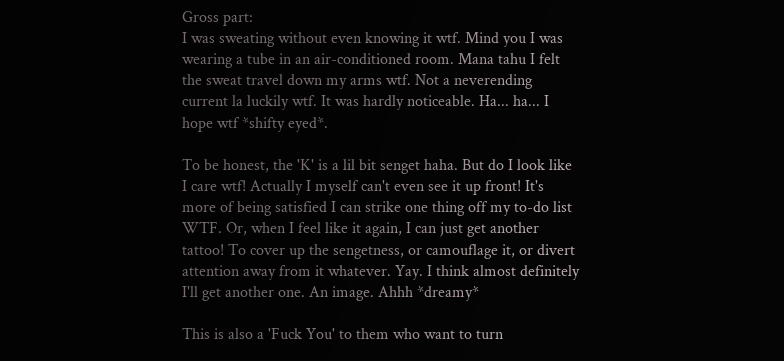Gross part:
I was sweating without even knowing it wtf. Mind you I was wearing a tube in an air-conditioned room. Mana tahu I felt the sweat travel down my arms wtf. Not a neverending current la luckily wtf. It was hardly noticeable. Ha... ha... I hope wtf *shifty eyed*.

To be honest, the 'K' is a lil bit senget haha. But do I look like I care wtf! Actually I myself can't even see it up front! It's more of being satisfied I can strike one thing off my to-do list WTF. Or, when I feel like it again, I can just get another tattoo! To cover up the sengetness, or camouflage it, or divert attention away from it whatever. Yay. I think almost definitely I'll get another one. An image. Ahhh *dreamy*

This is also a 'Fuck You' to them who want to turn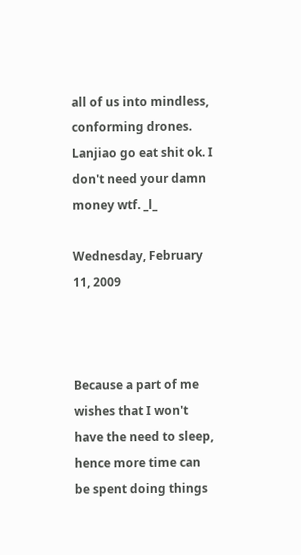all of us into mindless, conforming drones. Lanjiao go eat shit ok. I don't need your damn money wtf. _l_

Wednesday, February 11, 2009



Because a part of me wishes that I won't have the need to sleep, hence more time can be spent doing things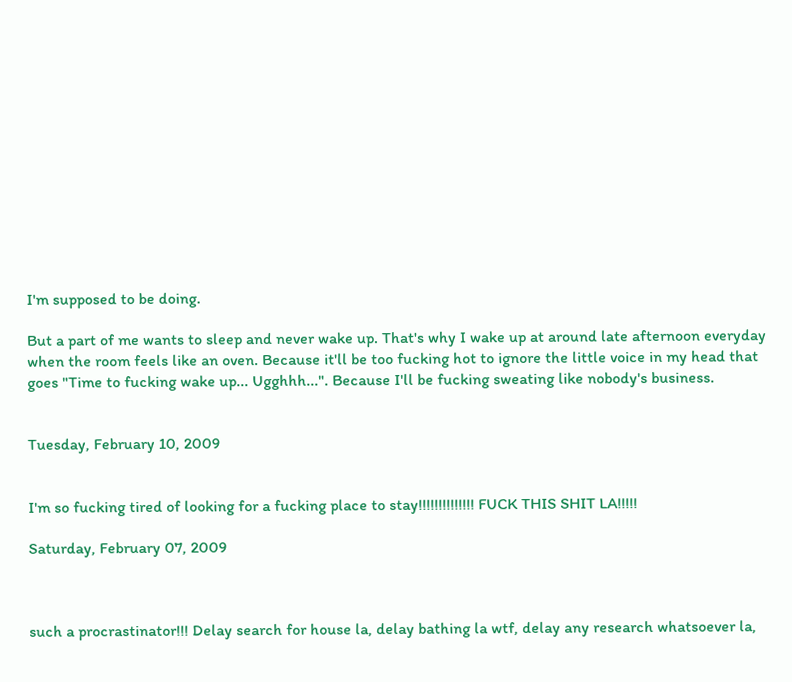I'm supposed to be doing.

But a part of me wants to sleep and never wake up. That's why I wake up at around late afternoon everyday when the room feels like an oven. Because it'll be too fucking hot to ignore the little voice in my head that goes "Time to fucking wake up... Ugghhh...". Because I'll be fucking sweating like nobody's business.


Tuesday, February 10, 2009


I'm so fucking tired of looking for a fucking place to stay!!!!!!!!!!!!!! FUCK THIS SHIT LA!!!!!

Saturday, February 07, 2009



such a procrastinator!!! Delay search for house la, delay bathing la wtf, delay any research whatsoever la,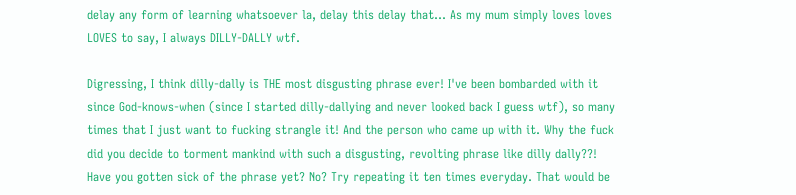delay any form of learning whatsoever la, delay this delay that... As my mum simply loves loves LOVES to say, I always DILLY-DALLY wtf.

Digressing, I think dilly-dally is THE most disgusting phrase ever! I've been bombarded with it since God-knows-when (since I started dilly-dallying and never looked back I guess wtf), so many times that I just want to fucking strangle it! And the person who came up with it. Why the fuck did you decide to torment mankind with such a disgusting, revolting phrase like dilly dally??! Have you gotten sick of the phrase yet? No? Try repeating it ten times everyday. That would be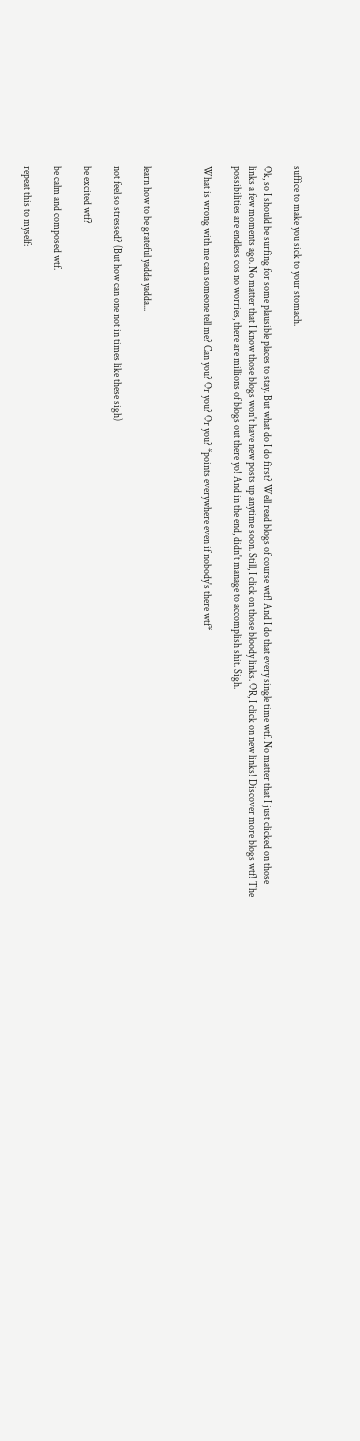suffice to make you sick to your stomach.

Ok, so I should be surfing for some plausible places to stay. But what do I do first? Well read blogs of course wtf! And I do that every single time wtf. No matter that I just clicked on those links a few moments ago. No matter that I know those blogs won't have new posts up anytime soon. Still, I click on those bloody links. OR, I click on new links! Discover more blogs wtf! The possibilities are endless cos no worries, there are millions of blogs out there yo! And in the end, didn't manage to accomplish shit. Sigh.

What is wrong with me can someone tell me? Can you? Or you? Or you? *points everywhere even if nobody's there wtf*



learn how to be grateful yadda yadda...

not feel so stressed? (But how can one not in times like these sigh)

be excited wtf?

be calm and composed wtf.

repeat this to myself: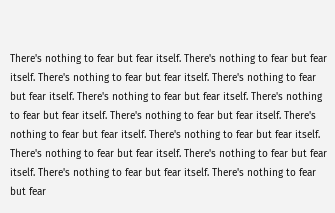There's nothing to fear but fear itself. There's nothing to fear but fear itself. There's nothing to fear but fear itself. There's nothing to fear but fear itself. There's nothing to fear but fear itself. There's nothing to fear but fear itself. There's nothing to fear but fear itself. There's nothing to fear but fear itself. There's nothing to fear but fear itself. There's nothing to fear but fear itself. There's nothing to fear but fear itself. There's nothing to fear but fear itself. There's nothing to fear but fear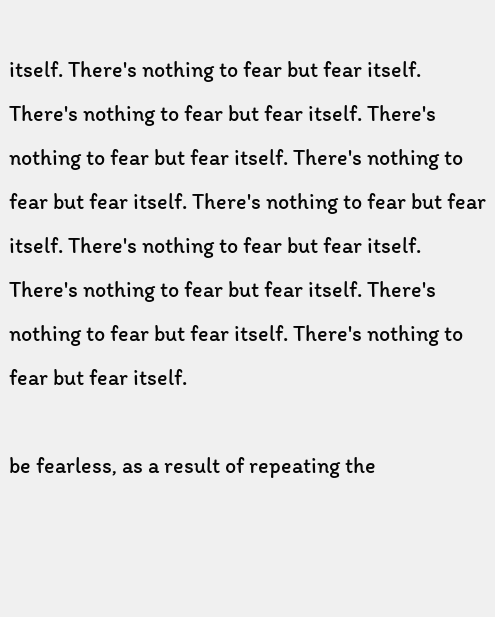itself. There's nothing to fear but fear itself. There's nothing to fear but fear itself. There's nothing to fear but fear itself. There's nothing to fear but fear itself. There's nothing to fear but fear itself. There's nothing to fear but fear itself. There's nothing to fear but fear itself. There's nothing to fear but fear itself. There's nothing to fear but fear itself.

be fearless, as a result of repeating the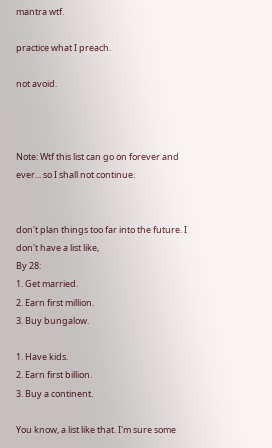mantra wtf.

practice what I preach.

not avoid.



Note: Wtf this list can go on forever and ever... so I shall not continue.


don't plan things too far into the future. I don't have a list like,
By 28:
1. Get married.
2. Earn first million.
3. Buy bungalow.

1. Have kids.
2. Earn first billion.
3. Buy a continent.

You know, a list like that. I'm sure some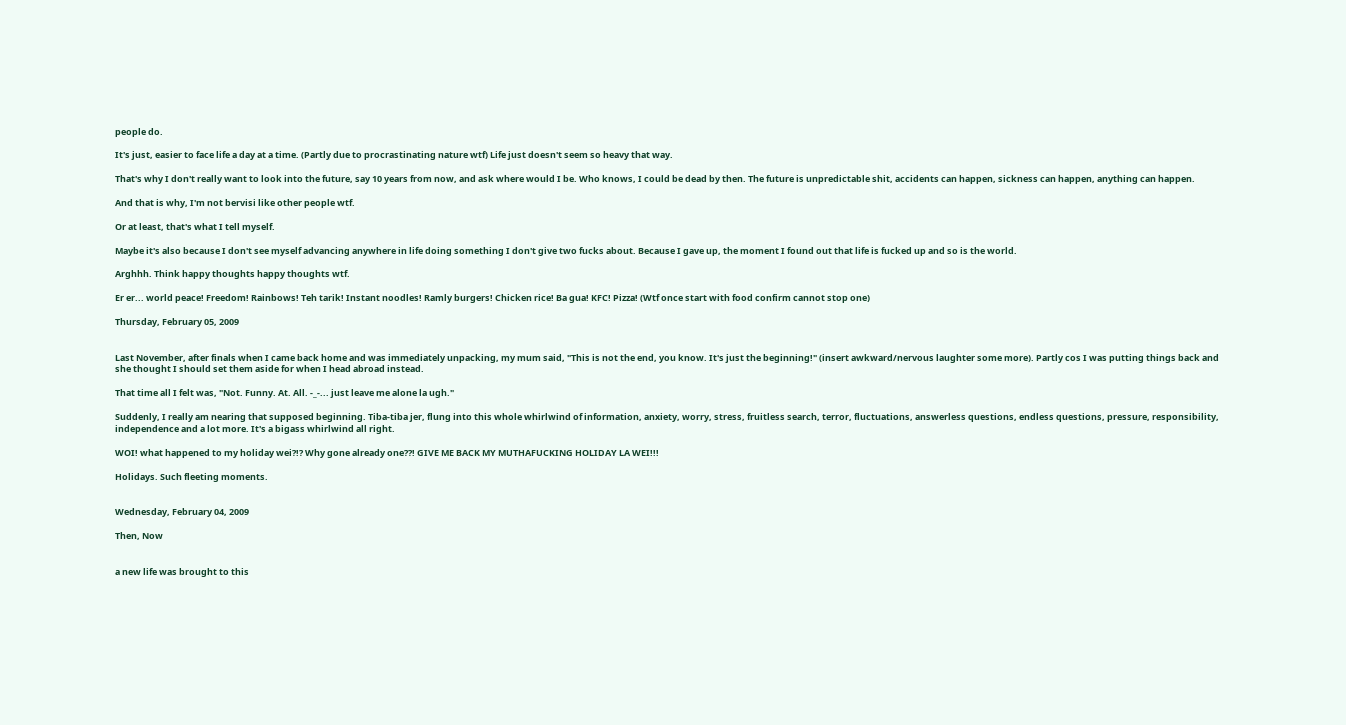people do.

It's just, easier to face life a day at a time. (Partly due to procrastinating nature wtf) Life just doesn't seem so heavy that way.

That's why I don't really want to look into the future, say 10 years from now, and ask where would I be. Who knows, I could be dead by then. The future is unpredictable shit, accidents can happen, sickness can happen, anything can happen.

And that is why, I'm not bervisi like other people wtf.

Or at least, that's what I tell myself.

Maybe it's also because I don't see myself advancing anywhere in life doing something I don't give two fucks about. Because I gave up, the moment I found out that life is fucked up and so is the world.

Arghhh. Think happy thoughts happy thoughts wtf.

Er er... world peace! Freedom! Rainbows! Teh tarik! Instant noodles! Ramly burgers! Chicken rice! Ba gua! KFC! Pizza! (Wtf once start with food confirm cannot stop one)

Thursday, February 05, 2009


Last November, after finals when I came back home and was immediately unpacking, my mum said, "This is not the end, you know. It's just the beginning!" (insert awkward/nervous laughter some more). Partly cos I was putting things back and she thought I should set them aside for when I head abroad instead.

That time all I felt was, "Not. Funny. At. All. -_-... just leave me alone la ugh."

Suddenly, I really am nearing that supposed beginning. Tiba-tiba jer, flung into this whole whirlwind of information, anxiety, worry, stress, fruitless search, terror, fluctuations, answerless questions, endless questions, pressure, responsibility, independence and a lot more. It's a bigass whirlwind all right.

WOI! what happened to my holiday wei?!? Why gone already one??! GIVE ME BACK MY MUTHAFUCKING HOLIDAY LA WEI!!!

Holidays. Such fleeting moments.


Wednesday, February 04, 2009

Then, Now


a new life was brought to this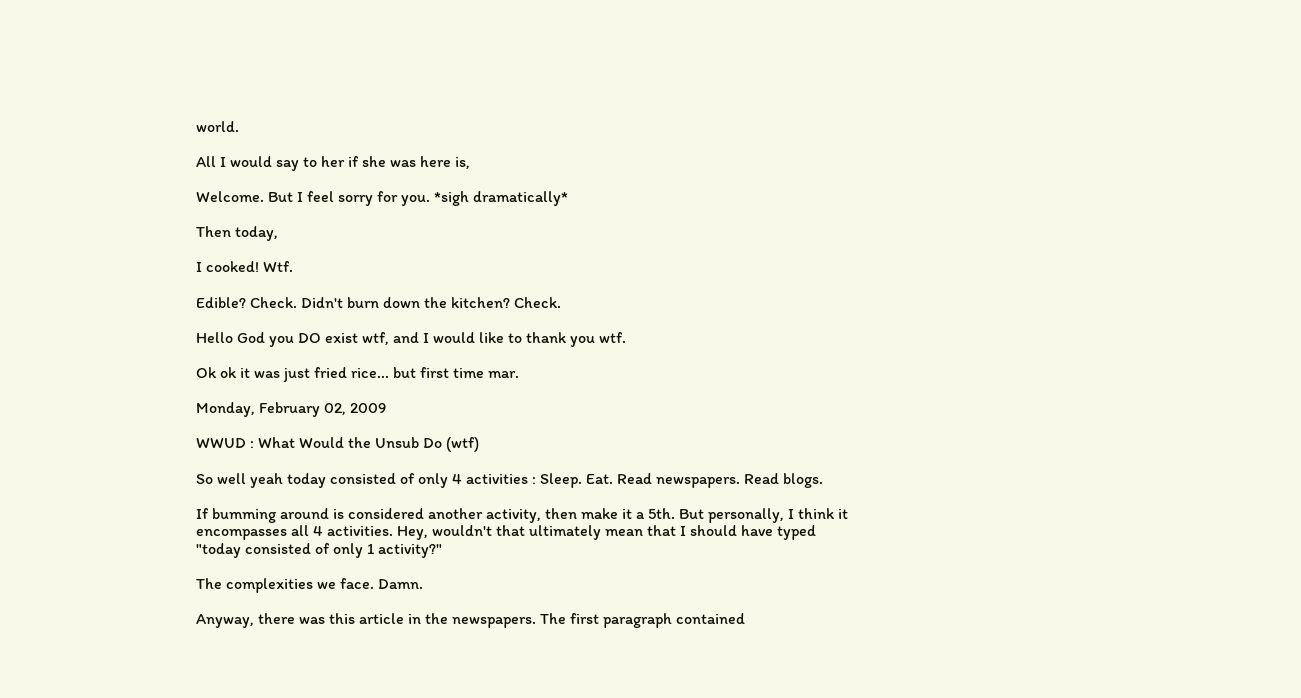world.

All I would say to her if she was here is,

Welcome. But I feel sorry for you. *sigh dramatically*

Then today,

I cooked! Wtf.

Edible? Check. Didn't burn down the kitchen? Check.

Hello God you DO exist wtf, and I would like to thank you wtf.

Ok ok it was just fried rice... but first time mar.

Monday, February 02, 2009

WWUD : What Would the Unsub Do (wtf)

So well yeah today consisted of only 4 activities : Sleep. Eat. Read newspapers. Read blogs.

If bumming around is considered another activity, then make it a 5th. But personally, I think it encompasses all 4 activities. Hey, wouldn't that ultimately mean that I should have typed "today consisted of only 1 activity?"

The complexities we face. Damn.

Anyway, there was this article in the newspapers. The first paragraph contained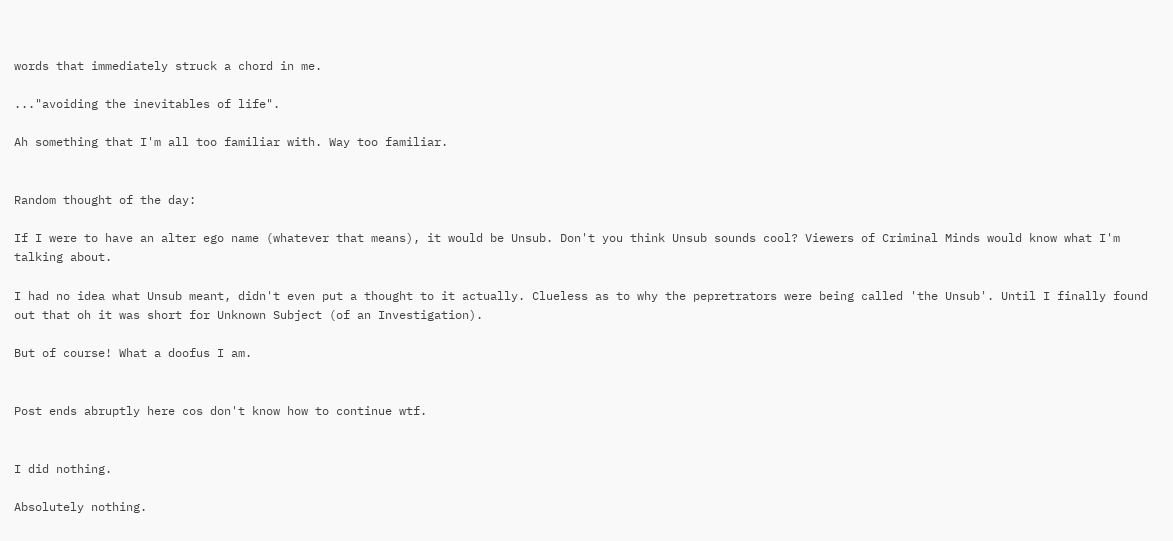words that immediately struck a chord in me.

..."avoiding the inevitables of life".

Ah something that I'm all too familiar with. Way too familiar.


Random thought of the day:

If I were to have an alter ego name (whatever that means), it would be Unsub. Don't you think Unsub sounds cool? Viewers of Criminal Minds would know what I'm talking about.

I had no idea what Unsub meant, didn't even put a thought to it actually. Clueless as to why the pepretrators were being called 'the Unsub'. Until I finally found out that oh it was short for Unknown Subject (of an Investigation).

But of course! What a doofus I am.


Post ends abruptly here cos don't know how to continue wtf.


I did nothing.

Absolutely nothing.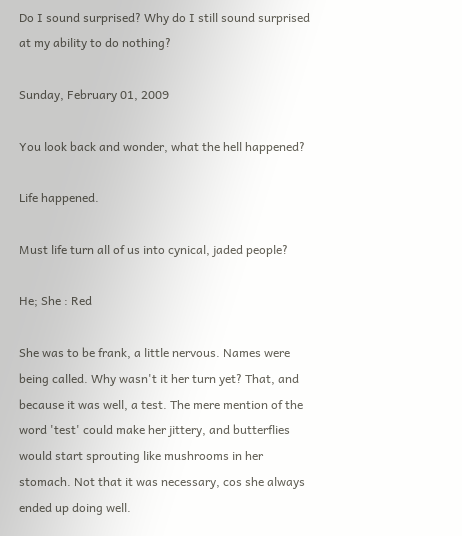Do I sound surprised? Why do I still sound surprised at my ability to do nothing?

Sunday, February 01, 2009

You look back and wonder, what the hell happened?

Life happened.

Must life turn all of us into cynical, jaded people?

He; She : Red

She was to be frank, a little nervous. Names were being called. Why wasn't it her turn yet? That, and because it was well, a test. The mere mention of the word 'test' could make her jittery, and butterflies would start sprouting like mushrooms in her stomach. Not that it was necessary, cos she always ended up doing well.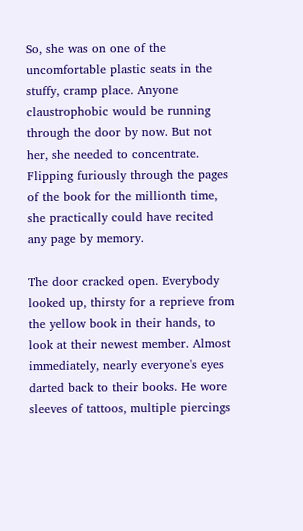So, she was on one of the uncomfortable plastic seats in the stuffy, cramp place. Anyone claustrophobic would be running through the door by now. But not her, she needed to concentrate. Flipping furiously through the pages of the book for the millionth time, she practically could have recited any page by memory.

The door cracked open. Everybody looked up, thirsty for a reprieve from the yellow book in their hands, to look at their newest member. Almost immediately, nearly everyone's eyes darted back to their books. He wore sleeves of tattoos, multiple piercings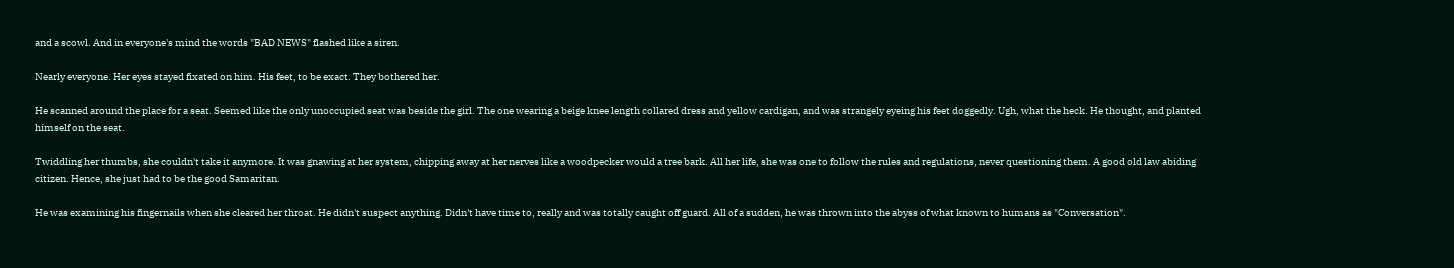and a scowl. And in everyone's mind the words "BAD NEWS" flashed like a siren.

Nearly everyone. Her eyes stayed fixated on him. His feet, to be exact. They bothered her.

He scanned around the place for a seat. Seemed like the only unoccupied seat was beside the girl. The one wearing a beige knee length collared dress and yellow cardigan, and was strangely eyeing his feet doggedly. Ugh, what the heck. He thought, and planted himself on the seat.

Twiddling her thumbs, she couldn't take it anymore. It was gnawing at her system, chipping away at her nerves like a woodpecker would a tree bark. All her life, she was one to follow the rules and regulations, never questioning them. A good old law abiding citizen. Hence, she just had to be the good Samaritan.

He was examining his fingernails when she cleared her throat. He didn't suspect anything. Didn't have time to, really and was totally caught off guard. All of a sudden, he was thrown into the abyss of what known to humans as "Conversation".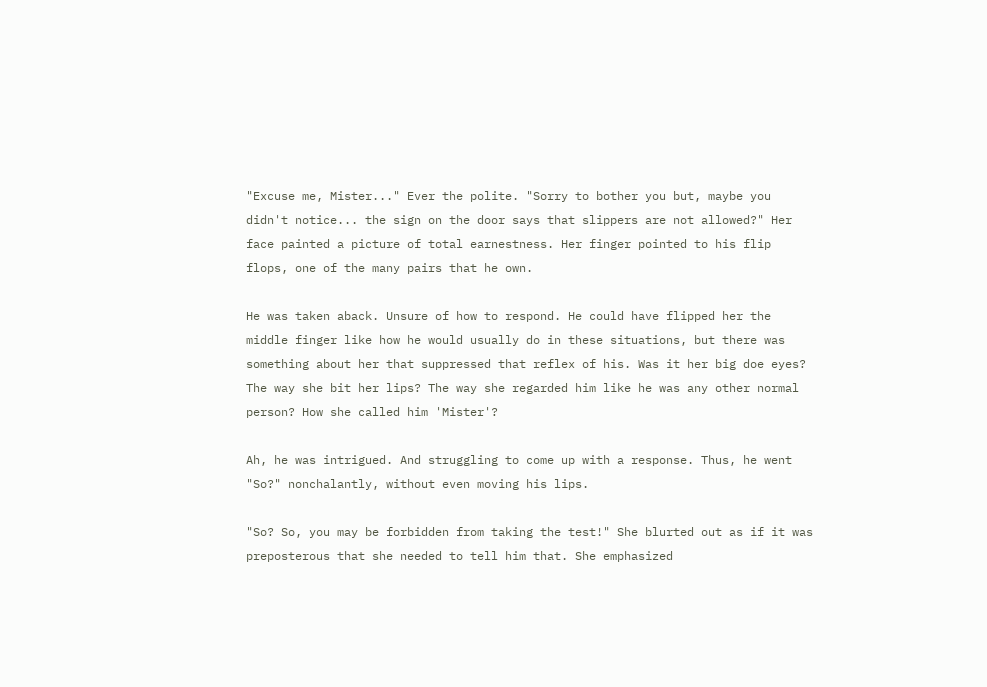"Excuse me, Mister..." Ever the polite. "Sorry to bother you but, maybe you didn't notice... the sign on the door says that slippers are not allowed?" Her face painted a picture of total earnestness. Her finger pointed to his flip flops, one of the many pairs that he own.

He was taken aback. Unsure of how to respond. He could have flipped her the middle finger like how he would usually do in these situations, but there was something about her that suppressed that reflex of his. Was it her big doe eyes? The way she bit her lips? The way she regarded him like he was any other normal person? How she called him 'Mister'?

Ah, he was intrigued. And struggling to come up with a response. Thus, he went "So?" nonchalantly, without even moving his lips.

"So? So, you may be forbidden from taking the test!" She blurted out as if it was preposterous that she needed to tell him that. She emphasized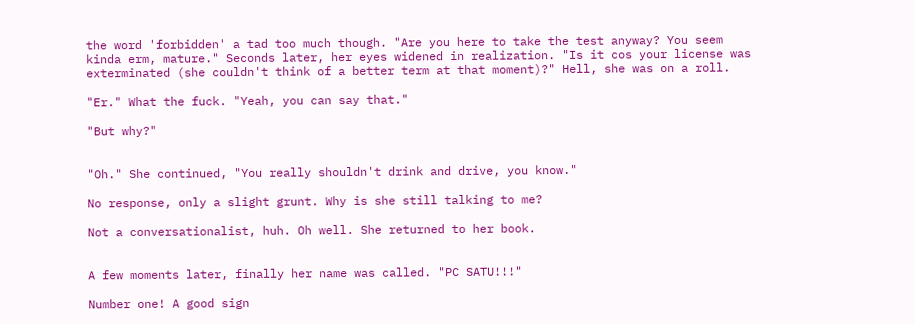the word 'forbidden' a tad too much though. "Are you here to take the test anyway? You seem kinda erm, mature." Seconds later, her eyes widened in realization. "Is it cos your license was exterminated (she couldn't think of a better term at that moment)?" Hell, she was on a roll.

"Er." What the fuck. "Yeah, you can say that."

"But why?"


"Oh." She continued, "You really shouldn't drink and drive, you know."

No response, only a slight grunt. Why is she still talking to me?

Not a conversationalist, huh. Oh well. She returned to her book.


A few moments later, finally her name was called. "PC SATU!!!"

Number one! A good sign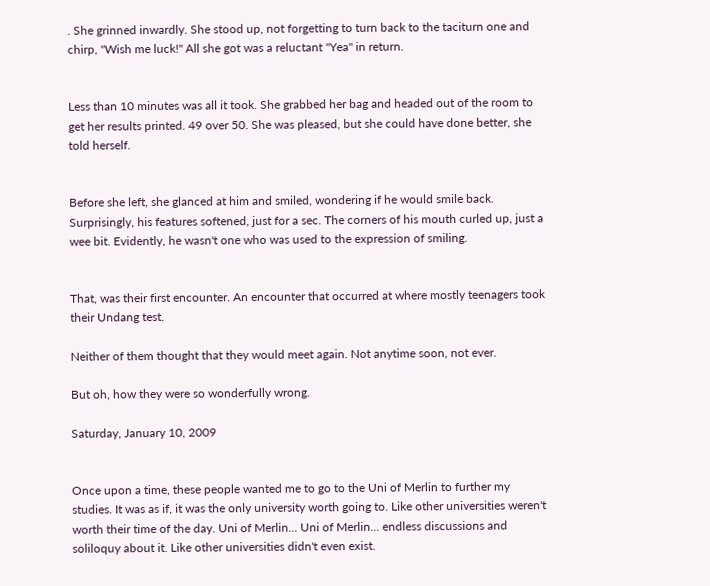. She grinned inwardly. She stood up, not forgetting to turn back to the taciturn one and chirp, "Wish me luck!" All she got was a reluctant "Yea" in return.


Less than 10 minutes was all it took. She grabbed her bag and headed out of the room to get her results printed. 49 over 50. She was pleased, but she could have done better, she told herself.


Before she left, she glanced at him and smiled, wondering if he would smile back. Surprisingly, his features softened, just for a sec. The corners of his mouth curled up, just a wee bit. Evidently, he wasn't one who was used to the expression of smiling.


That, was their first encounter. An encounter that occurred at where mostly teenagers took their Undang test.

Neither of them thought that they would meet again. Not anytime soon, not ever.

But oh, how they were so wonderfully wrong.

Saturday, January 10, 2009


Once upon a time, these people wanted me to go to the Uni of Merlin to further my studies. It was as if, it was the only university worth going to. Like other universities weren't worth their time of the day. Uni of Merlin... Uni of Merlin... endless discussions and soliloquy about it. Like other universities didn't even exist.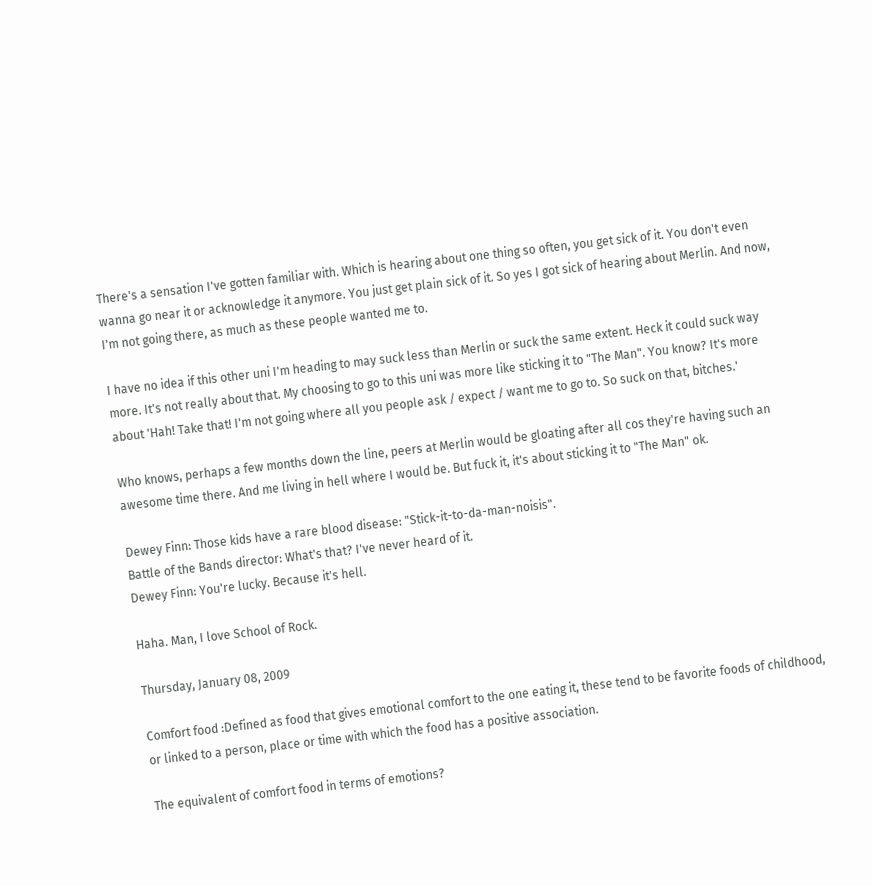There's a sensation I've gotten familiar with. Which is hearing about one thing so often, you get sick of it. You don't even wanna go near it or acknowledge it anymore. You just get plain sick of it. So yes I got sick of hearing about Merlin. And now, I'm not going there, as much as these people wanted me to.

I have no idea if this other uni I'm heading to may suck less than Merlin or suck the same extent. Heck it could suck way more. It's not really about that. My choosing to go to this uni was more like sticking it to "The Man". You know? It's more about 'Hah! Take that! I'm not going where all you people ask / expect / want me to go to. So suck on that, bitches.'

Who knows, perhaps a few months down the line, peers at Merlin would be gloating after all cos they're having such an awesome time there. And me living in hell where I would be. But fuck it, it's about sticking it to "The Man" ok.

Dewey Finn: Those kids have a rare blood disease: "Stick-it-to-da-man-noisis".
Battle of the Bands director: What's that? I've never heard of it.
Dewey Finn: You're lucky. Because it's hell.

Haha. Man, I love School of Rock.

Thursday, January 08, 2009

Comfort food :Defined as food that gives emotional comfort to the one eating it, these tend to be favorite foods of childhood, or linked to a person, place or time with which the food has a positive association.

The equivalent of comfort food in terms of emotions?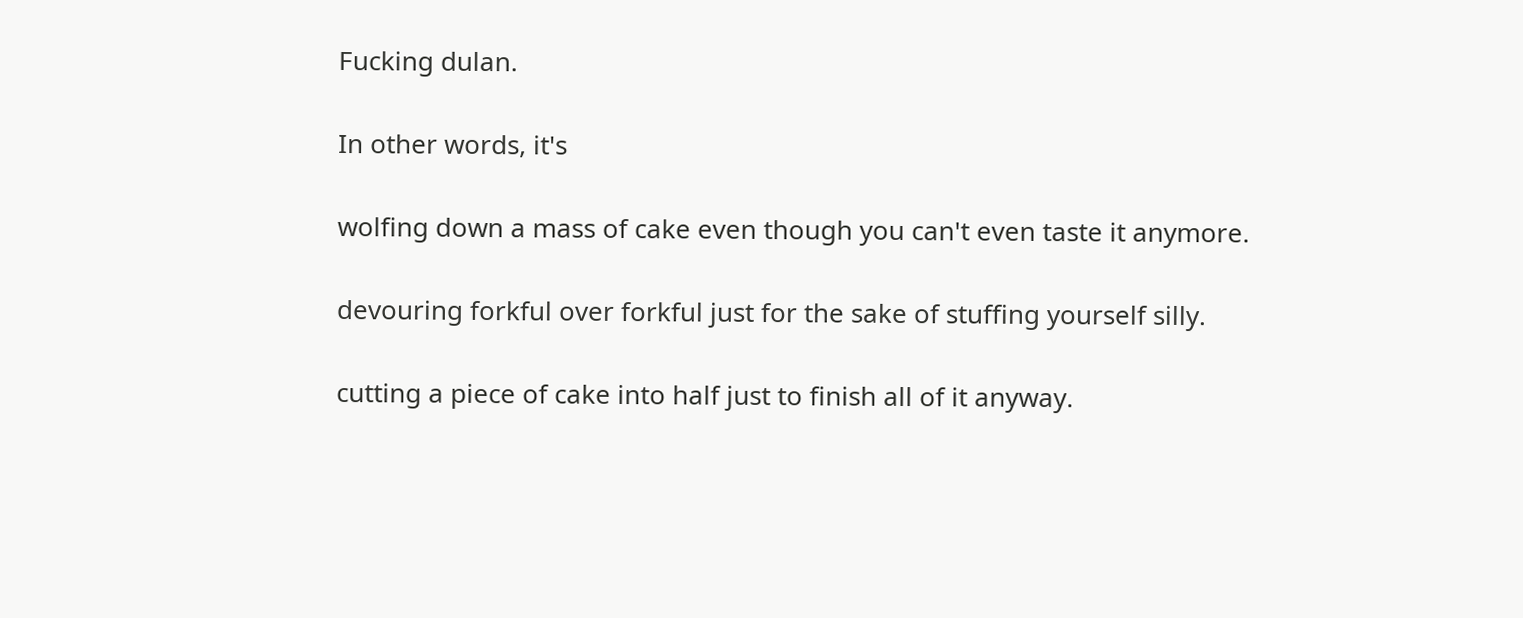Fucking dulan.

In other words, it's

wolfing down a mass of cake even though you can't even taste it anymore.

devouring forkful over forkful just for the sake of stuffing yourself silly.

cutting a piece of cake into half just to finish all of it anyway.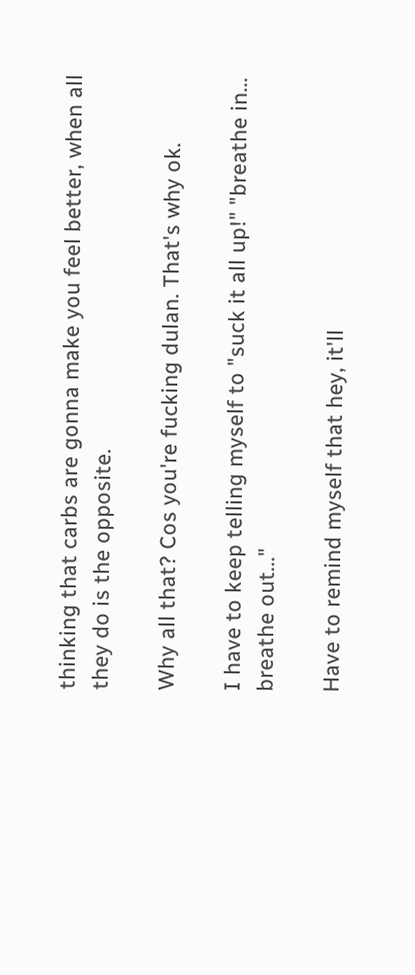thinking that carbs are gonna make you feel better, when all they do is the opposite.

Why all that? Cos you're fucking dulan. That's why ok.

I have to keep telling myself to "suck it all up!" "breathe in... breathe out..."

Have to remind myself that hey, it'll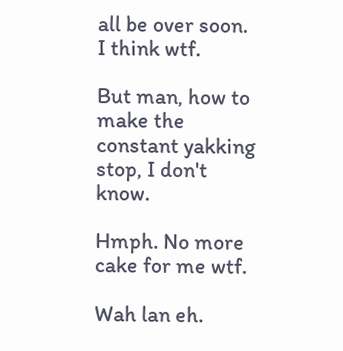all be over soon. I think wtf.

But man, how to make the constant yakking stop, I don't know.

Hmph. No more cake for me wtf.

Wah lan eh.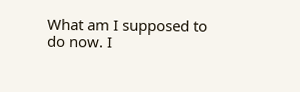What am I supposed to do now. I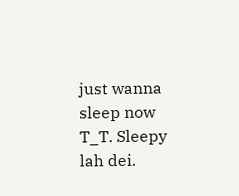just wanna sleep now T_T. Sleepy lah dei.